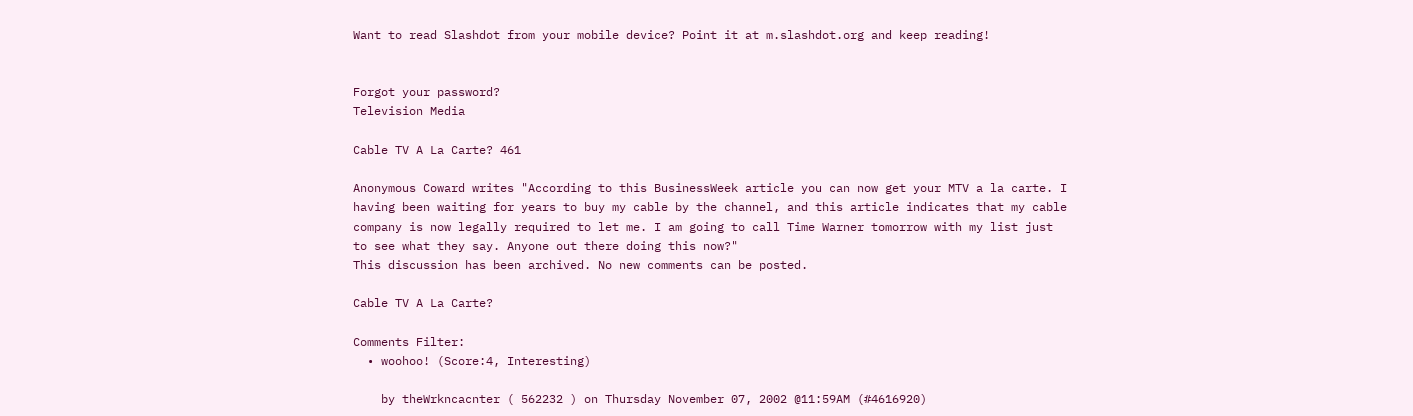Want to read Slashdot from your mobile device? Point it at m.slashdot.org and keep reading!


Forgot your password?
Television Media

Cable TV A La Carte? 461

Anonymous Coward writes "According to this BusinessWeek article you can now get your MTV a la carte. I having been waiting for years to buy my cable by the channel, and this article indicates that my cable company is now legally required to let me. I am going to call Time Warner tomorrow with my list just to see what they say. Anyone out there doing this now?"
This discussion has been archived. No new comments can be posted.

Cable TV A La Carte?

Comments Filter:
  • woohoo! (Score:4, Interesting)

    by theWrkncacnter ( 562232 ) on Thursday November 07, 2002 @11:59AM (#4616920)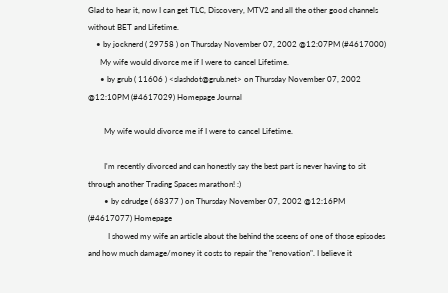Glad to hear it, now I can get TLC, Discovery, MTV2 and all the other good channels without BET and Lifetime.
    • by jocknerd ( 29758 ) on Thursday November 07, 2002 @12:07PM (#4617000)
      My wife would divorce me if I were to cancel Lifetime.
      • by grub ( 11606 ) <slashdot@grub.net> on Thursday November 07, 2002 @12:10PM (#4617029) Homepage Journal

        My wife would divorce me if I were to cancel Lifetime.

        I'm recently divorced and can honestly say the best part is never having to sit through another Trading Spaces marathon! :)
        • by cdrudge ( 68377 ) on Thursday November 07, 2002 @12:16PM (#4617077) Homepage
          I showed my wife an article about the behind the sceens of one of those episodes and how much damage/money it costs to repair the "renovation". I believe it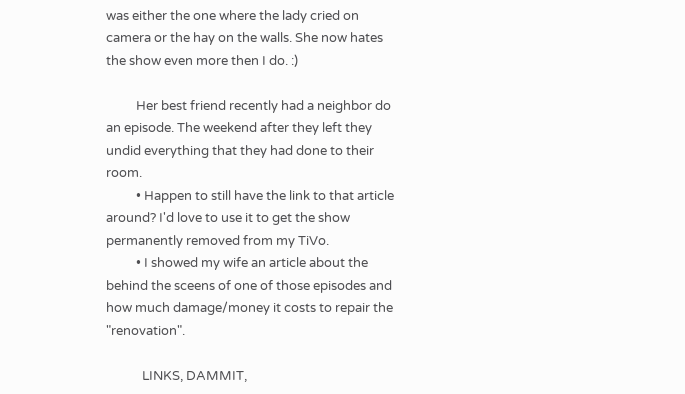was either the one where the lady cried on camera or the hay on the walls. She now hates the show even more then I do. :)

          Her best friend recently had a neighbor do an episode. The weekend after they left they undid everything that they had done to their room.
          • Happen to still have the link to that article around? I'd love to use it to get the show permanently removed from my TiVo.
          • I showed my wife an article about the behind the sceens of one of those episodes and how much damage/money it costs to repair the "renovation".

            LINKS, DAMMIT,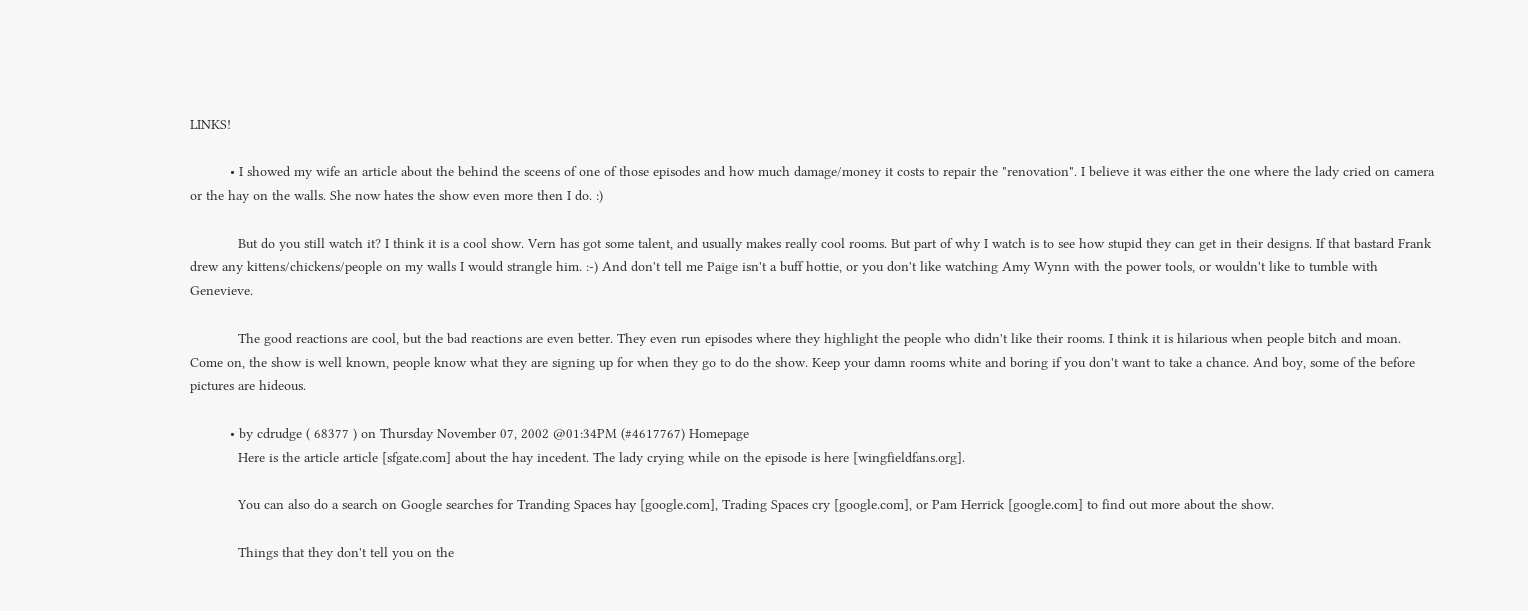LINKS!

          • I showed my wife an article about the behind the sceens of one of those episodes and how much damage/money it costs to repair the "renovation". I believe it was either the one where the lady cried on camera or the hay on the walls. She now hates the show even more then I do. :)

            But do you still watch it? I think it is a cool show. Vern has got some talent, and usually makes really cool rooms. But part of why I watch is to see how stupid they can get in their designs. If that bastard Frank drew any kittens/chickens/people on my walls I would strangle him. :-) And don't tell me Paige isn't a buff hottie, or you don't like watching Amy Wynn with the power tools, or wouldn't like to tumble with Genevieve.

            The good reactions are cool, but the bad reactions are even better. They even run episodes where they highlight the people who didn't like their rooms. I think it is hilarious when people bitch and moan. Come on, the show is well known, people know what they are signing up for when they go to do the show. Keep your damn rooms white and boring if you don't want to take a chance. And boy, some of the before pictures are hideous.

          • by cdrudge ( 68377 ) on Thursday November 07, 2002 @01:34PM (#4617767) Homepage
            Here is the article article [sfgate.com] about the hay incedent. The lady crying while on the episode is here [wingfieldfans.org].

            You can also do a search on Google searches for Tranding Spaces hay [google.com], Trading Spaces cry [google.com], or Pam Herrick [google.com] to find out more about the show.

            Things that they don't tell you on the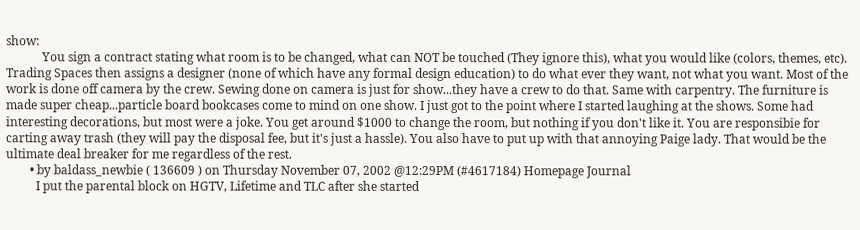show:
            You sign a contract stating what room is to be changed, what can NOT be touched (They ignore this), what you would like (colors, themes, etc). Trading Spaces then assigns a designer (none of which have any formal design education) to do what ever they want, not what you want. Most of the work is done off camera by the crew. Sewing done on camera is just for show...they have a crew to do that. Same with carpentry. The furniture is made super cheap...particle board bookcases come to mind on one show. I just got to the point where I started laughing at the shows. Some had interesting decorations, but most were a joke. You get around $1000 to change the room, but nothing if you don't like it. You are responsibie for carting away trash (they will pay the disposal fee, but it's just a hassle). You also have to put up with that annoying Paige lady. That would be the ultimate deal breaker for me regardless of the rest.
        • by baldass_newbie ( 136609 ) on Thursday November 07, 2002 @12:29PM (#4617184) Homepage Journal
          I put the parental block on HGTV, Lifetime and TLC after she started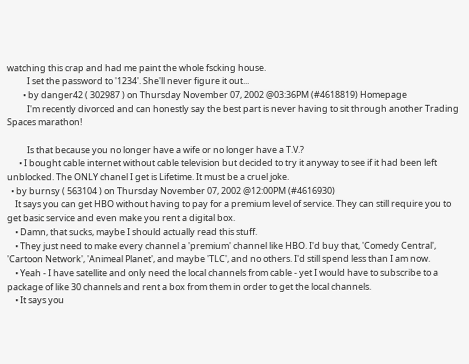watching this crap and had me paint the whole fscking house.
          I set the password to '1234'. She'll never figure it out...
        • by danger42 ( 302987 ) on Thursday November 07, 2002 @03:36PM (#4618819) Homepage
          I'm recently divorced and can honestly say the best part is never having to sit through another Trading Spaces marathon!

          Is that because you no longer have a wife or no longer have a T.V.?
      • I bought cable internet without cable television but decided to try it anyway to see if it had been left unblocked. The ONLY chanel I get is Lifetime. It must be a cruel joke.
  • by burnsy ( 563104 ) on Thursday November 07, 2002 @12:00PM (#4616930)
    It says you can get HBO without having to pay for a premium level of service. They can still require you to get basic service and even make you rent a digital box.
    • Damn, that sucks, maybe I should actually read this stuff.
    • They just need to make every channel a 'premium' channel like HBO. I'd buy that, 'Comedy Central', 'Cartoon Network', 'Animeal Planet', and maybe 'TLC', and no others. I'd still spend less than I am now.
    • Yeah - I have satellite and only need the local channels from cable - yet I would have to subscribe to a package of like 30 channels and rent a box from them in order to get the local channels.
    • It says you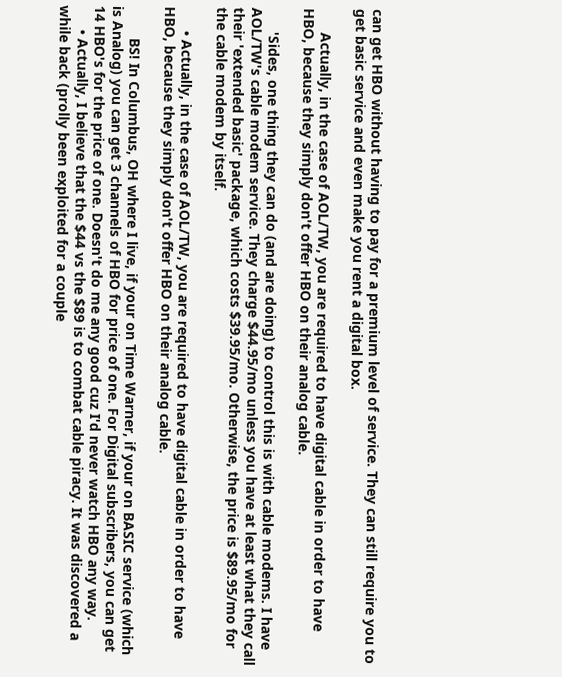can get HBO without having to pay for a premium level of service. They can still require you to get basic service and even make you rent a digital box.

      Actually, in the case of AOL/TW, you are required to have digital cable in order to have HBO, because they simply don't offer HBO on their analog cable.

      'Sides, one thing they can do (and are doing) to control this is with cable modems. I have AOL/TW's cable modem service. They charge $44.95/mo unless you have at least what they call their 'extended basic' package, which costs $39.95/mo. Otherwise, the price is $89.95/mo for the cable modem by itself.

      • Actually, in the case of AOL/TW, you are required to have digital cable in order to have HBO, because they simply don't offer HBO on their analog cable.

        BS! In Columbus, OH where I live, if your on Time Warner, if your on BASIC service (which is Analog) you can get 3 channels of HBO for price of one. For Digital subscribers, you can get 14 HBO's for the price of one. Doesn't do me any good cuz I'd never watch HBO any way.
      • Actually, I believe that the $44 vs the $89 is to combat cable piracy. It was discovered a while back (prolly been exploited for a couple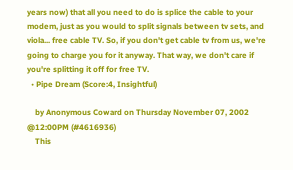years now) that all you need to do is splice the cable to your modem, just as you would to split signals between tv sets, and viola... free cable TV. So, if you don't get cable tv from us, we're going to charge you for it anyway. That way, we don't care if you're splitting it off for free TV.
  • Pipe Dream (Score:4, Insightful)

    by Anonymous Coward on Thursday November 07, 2002 @12:00PM (#4616936)
    This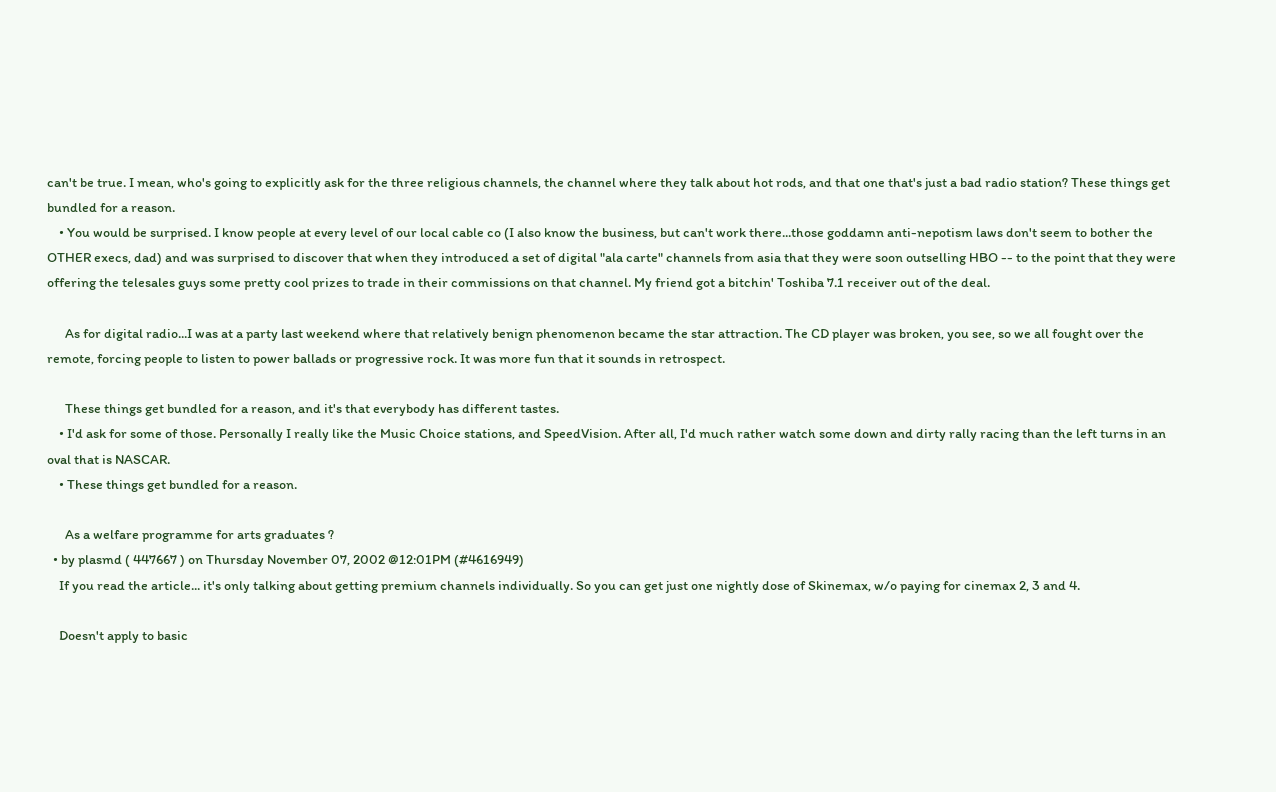can't be true. I mean, who's going to explicitly ask for the three religious channels, the channel where they talk about hot rods, and that one that's just a bad radio station? These things get bundled for a reason.
    • You would be surprised. I know people at every level of our local cable co (I also know the business, but can't work there...those goddamn anti-nepotism laws don't seem to bother the OTHER execs, dad) and was surprised to discover that when they introduced a set of digital "ala carte" channels from asia that they were soon outselling HBO -- to the point that they were offering the telesales guys some pretty cool prizes to trade in their commissions on that channel. My friend got a bitchin' Toshiba 7.1 receiver out of the deal.

      As for digital radio...I was at a party last weekend where that relatively benign phenomenon became the star attraction. The CD player was broken, you see, so we all fought over the remote, forcing people to listen to power ballads or progressive rock. It was more fun that it sounds in retrospect.

      These things get bundled for a reason, and it's that everybody has different tastes.
    • I'd ask for some of those. Personally I really like the Music Choice stations, and SpeedVision. After all, I'd much rather watch some down and dirty rally racing than the left turns in an oval that is NASCAR.
    • These things get bundled for a reason.

      As a welfare programme for arts graduates ?
  • by plasmd ( 447667 ) on Thursday November 07, 2002 @12:01PM (#4616949)
    If you read the article... it's only talking about getting premium channels individually. So you can get just one nightly dose of Skinemax, w/o paying for cinemax 2, 3 and 4.

    Doesn't apply to basic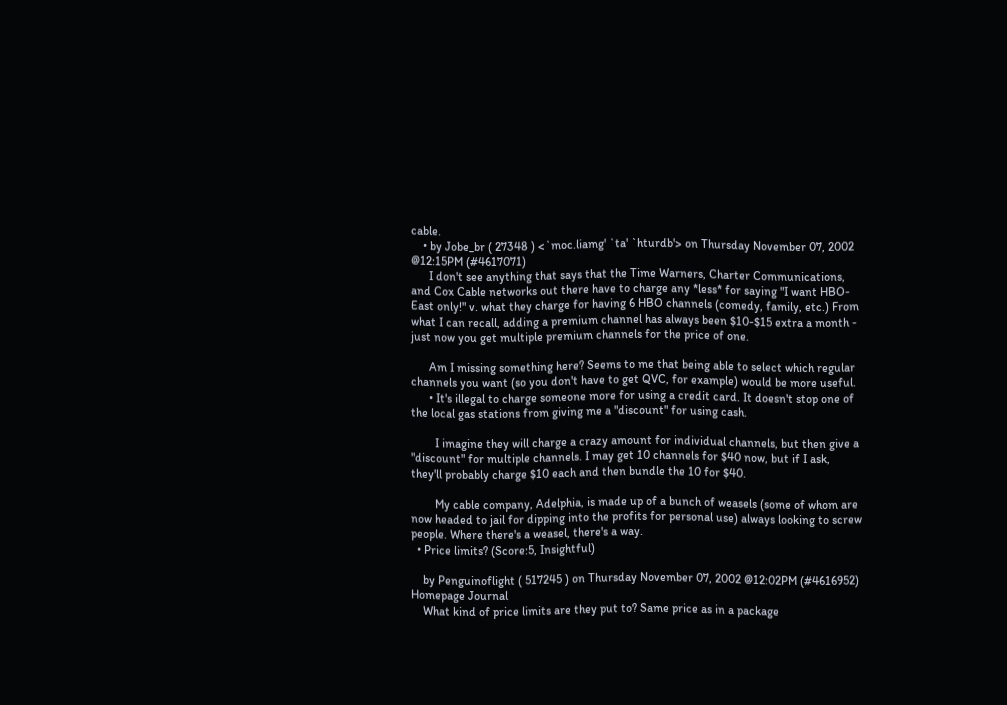cable.
    • by Jobe_br ( 27348 ) <`moc.liamg' `ta' `hturdb'> on Thursday November 07, 2002 @12:15PM (#4617071)
      I don't see anything that says that the Time Warners, Charter Communications, and Cox Cable networks out there have to charge any *less* for saying "I want HBO-East only!" v. what they charge for having 6 HBO channels (comedy, family, etc.) From what I can recall, adding a premium channel has always been $10-$15 extra a month - just now you get multiple premium channels for the price of one.

      Am I missing something here? Seems to me that being able to select which regular channels you want (so you don't have to get QVC, for example) would be more useful.
      • It's illegal to charge someone more for using a credit card. It doesn't stop one of the local gas stations from giving me a "discount" for using cash.

        I imagine they will charge a crazy amount for individual channels, but then give a "discount" for multiple channels. I may get 10 channels for $40 now, but if I ask, they'll probably charge $10 each and then bundle the 10 for $40.

        My cable company, Adelphia, is made up of a bunch of weasels (some of whom are now headed to jail for dipping into the profits for personal use) always looking to screw people. Where there's a weasel, there's a way.
  • Price limits? (Score:5, Insightful)

    by Penguinoflight ( 517245 ) on Thursday November 07, 2002 @12:02PM (#4616952) Homepage Journal
    What kind of price limits are they put to? Same price as in a package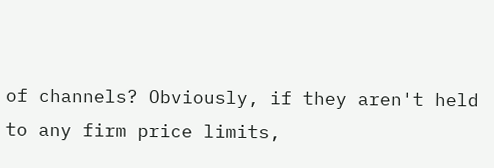of channels? Obviously, if they aren't held to any firm price limits,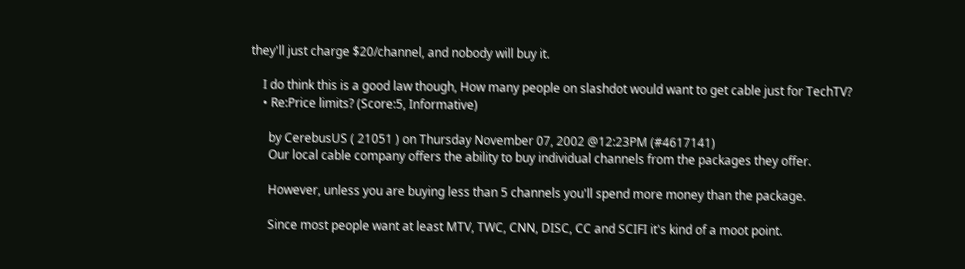they'll just charge $20/channel, and nobody will buy it.

    I do think this is a good law though, How many people on slashdot would want to get cable just for TechTV?
    • Re:Price limits? (Score:5, Informative)

      by CerebusUS ( 21051 ) on Thursday November 07, 2002 @12:23PM (#4617141)
      Our local cable company offers the ability to buy individual channels from the packages they offer.

      However, unless you are buying less than 5 channels you'll spend more money than the package.

      Since most people want at least MTV, TWC, CNN, DISC, CC and SCIFI it's kind of a moot point.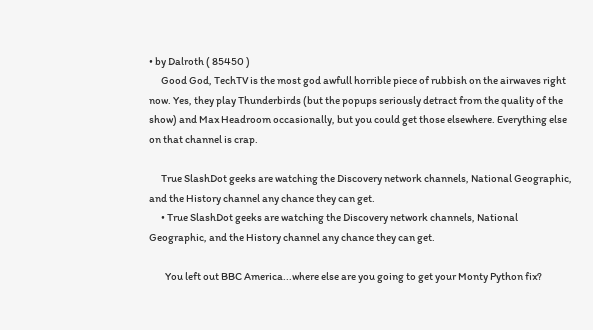• by Dalroth ( 85450 )
      Good God, TechTV is the most god awfull horrible piece of rubbish on the airwaves right now. Yes, they play Thunderbirds (but the popups seriously detract from the quality of the show) and Max Headroom occasionally, but you could get those elsewhere. Everything else on that channel is crap.

      True SlashDot geeks are watching the Discovery network channels, National Geographic, and the History channel any chance they can get.
      • True SlashDot geeks are watching the Discovery network channels, National Geographic, and the History channel any chance they can get.

        You left out BBC America...where else are you going to get your Monty Python fix?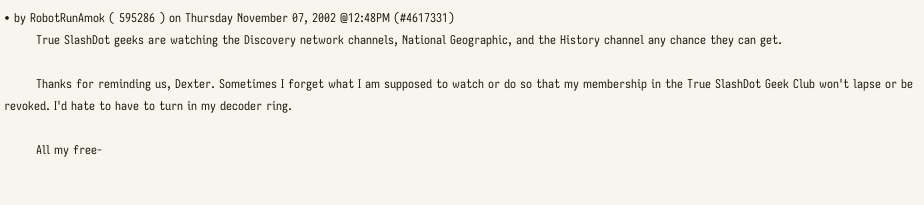• by RobotRunAmok ( 595286 ) on Thursday November 07, 2002 @12:48PM (#4617331)
        True SlashDot geeks are watching the Discovery network channels, National Geographic, and the History channel any chance they can get.

        Thanks for reminding us, Dexter. Sometimes I forget what I am supposed to watch or do so that my membership in the True SlashDot Geek Club won't lapse or be revoked. I'd hate to have to turn in my decoder ring.

        All my free-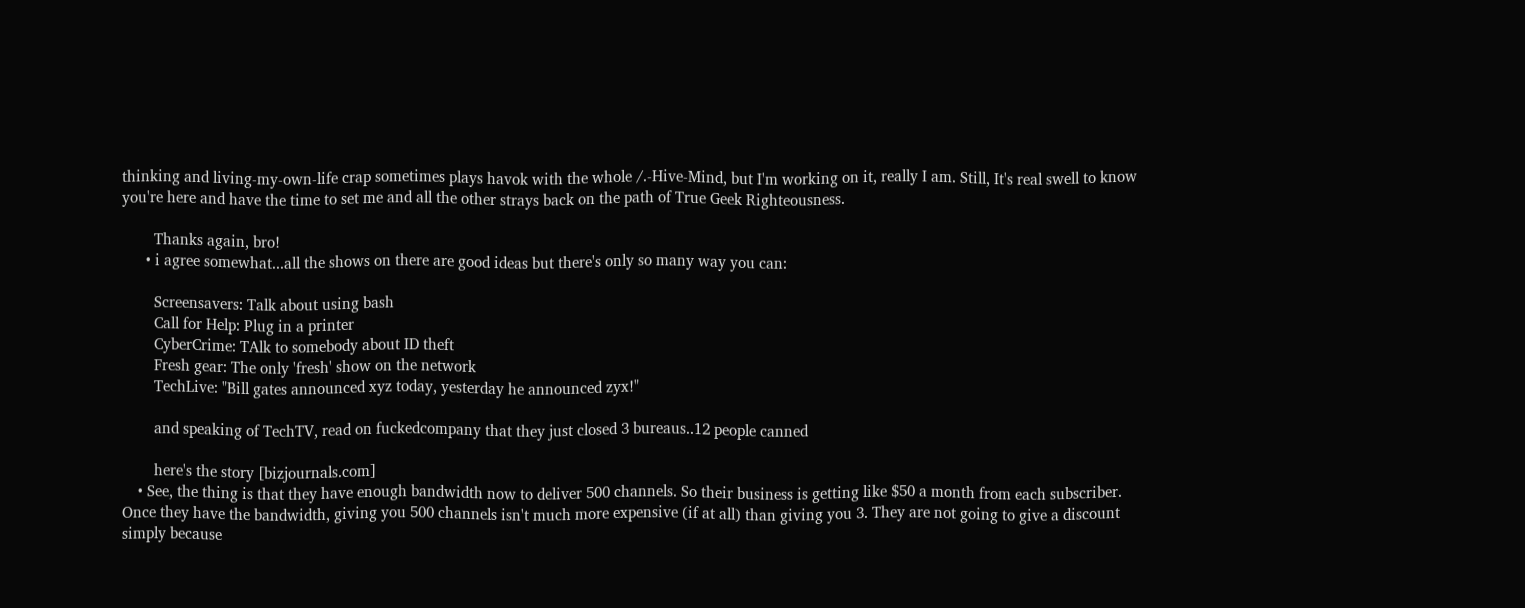thinking and living-my-own-life crap sometimes plays havok with the whole /.-Hive-Mind, but I'm working on it, really I am. Still, It's real swell to know you're here and have the time to set me and all the other strays back on the path of True Geek Righteousness.

        Thanks again, bro!
      • i agree somewhat...all the shows on there are good ideas but there's only so many way you can:

        Screensavers: Talk about using bash
        Call for Help: Plug in a printer
        CyberCrime: TAlk to somebody about ID theft
        Fresh gear: The only 'fresh' show on the network
        TechLive: "Bill gates announced xyz today, yesterday he announced zyx!"

        and speaking of TechTV, read on fuckedcompany that they just closed 3 bureaus..12 people canned

        here's the story [bizjournals.com]
    • See, the thing is that they have enough bandwidth now to deliver 500 channels. So their business is getting like $50 a month from each subscriber. Once they have the bandwidth, giving you 500 channels isn't much more expensive (if at all) than giving you 3. They are not going to give a discount simply because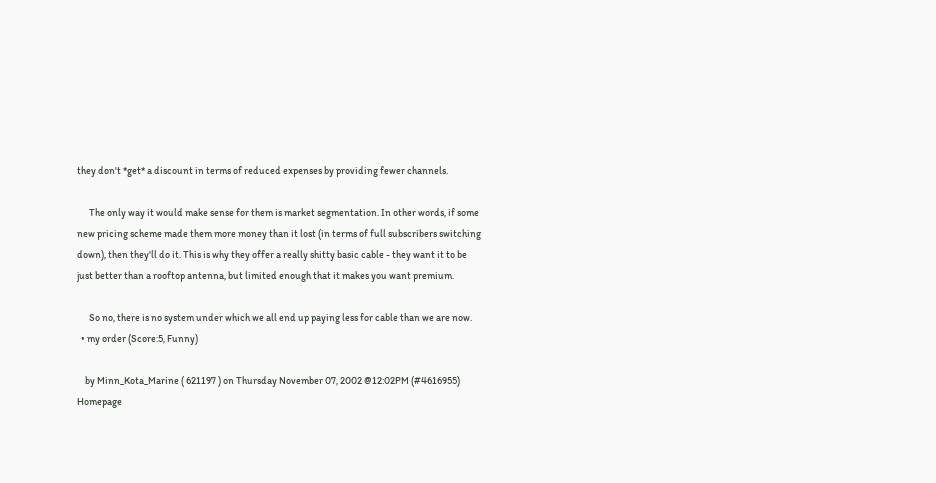they don't *get* a discount in terms of reduced expenses by providing fewer channels.

      The only way it would make sense for them is market segmentation. In other words, if some new pricing scheme made them more money than it lost (in terms of full subscribers switching down), then they'll do it. This is why they offer a really shitty basic cable - they want it to be just better than a rooftop antenna, but limited enough that it makes you want premium.

      So no, there is no system under which we all end up paying less for cable than we are now.
  • my order (Score:5, Funny)

    by Minn_Kota_Marine ( 621197 ) on Thursday November 07, 2002 @12:02PM (#4616955) Homepage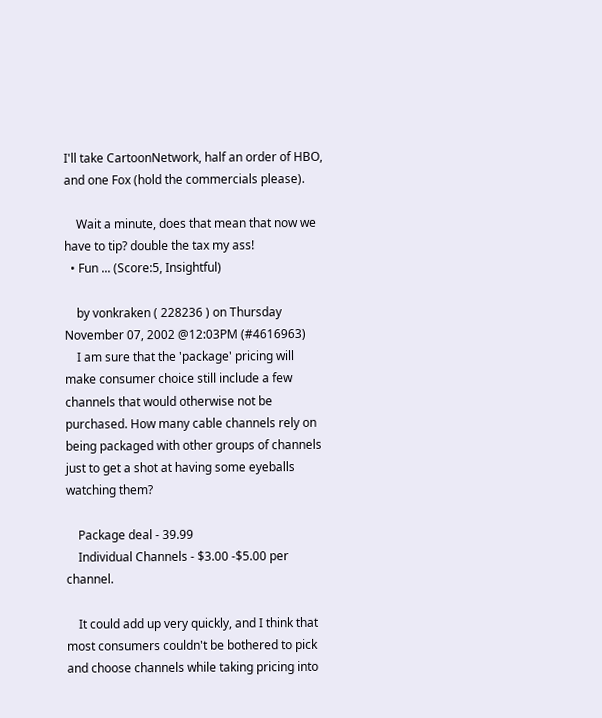I'll take CartoonNetwork, half an order of HBO, and one Fox (hold the commercials please).

    Wait a minute, does that mean that now we have to tip? double the tax my ass!
  • Fun ... (Score:5, Insightful)

    by vonkraken ( 228236 ) on Thursday November 07, 2002 @12:03PM (#4616963)
    I am sure that the 'package' pricing will make consumer choice still include a few channels that would otherwise not be purchased. How many cable channels rely on being packaged with other groups of channels just to get a shot at having some eyeballs watching them?

    Package deal - 39.99
    Individual Channels - $3.00 -$5.00 per channel.

    It could add up very quickly, and I think that most consumers couldn't be bothered to pick and choose channels while taking pricing into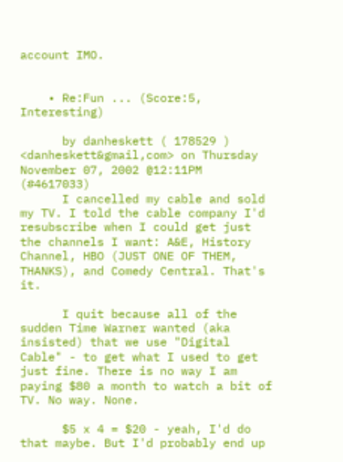account IMO.


    • Re:Fun ... (Score:5, Interesting)

      by danheskett ( 178529 ) <danheskett&gmail,com> on Thursday November 07, 2002 @12:11PM (#4617033)
      I cancelled my cable and sold my TV. I told the cable company I'd resubscribe when I could get just the channels I want: A&E, History Channel, HBO (JUST ONE OF THEM, THANKS), and Comedy Central. That's it.

      I quit because all of the sudden Time Warner wanted (aka insisted) that we use "Digital Cable" - to get what I used to get just fine. There is no way I am paying $80 a month to watch a bit of TV. No way. None.

      $5 x 4 = $20 - yeah, I'd do that maybe. But I'd probably end up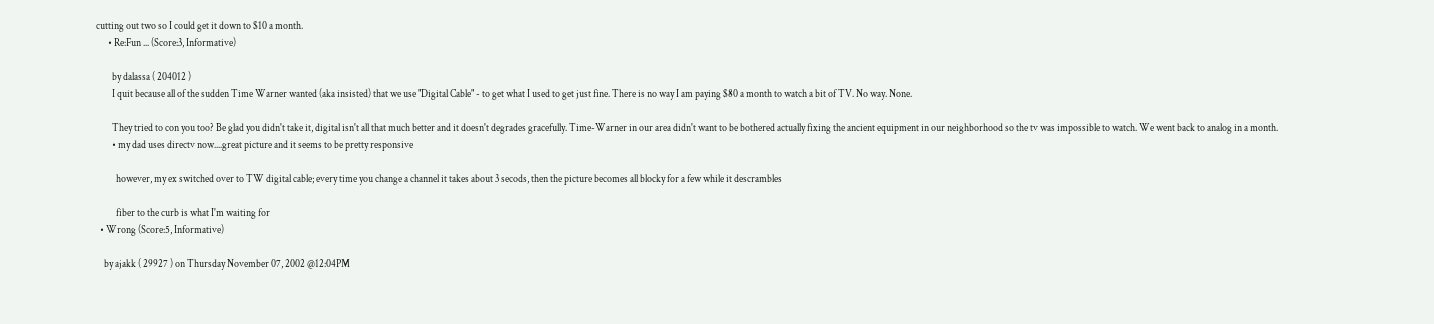cutting out two so I could get it down to $10 a month.
      • Re:Fun ... (Score:3, Informative)

        by dalassa ( 204012 )
        I quit because all of the sudden Time Warner wanted (aka insisted) that we use "Digital Cable" - to get what I used to get just fine. There is no way I am paying $80 a month to watch a bit of TV. No way. None.

        They tried to con you too? Be glad you didn't take it, digital isn't all that much better and it doesn't degrades gracefully. Time-Warner in our area didn't want to be bothered actually fixing the ancient equipment in our neighborhood so the tv was impossible to watch. We went back to analog in a month.
        • my dad uses directv now....great picture and it seems to be pretty responsive

          however, my ex switched over to TW digital cable; every time you change a channel it takes about 3 secods, then the picture becomes all blocky for a few while it descrambles

          fiber to the curb is what I'm waiting for
  • Wrong (Score:5, Informative)

    by ajakk ( 29927 ) on Thursday November 07, 2002 @12:04PM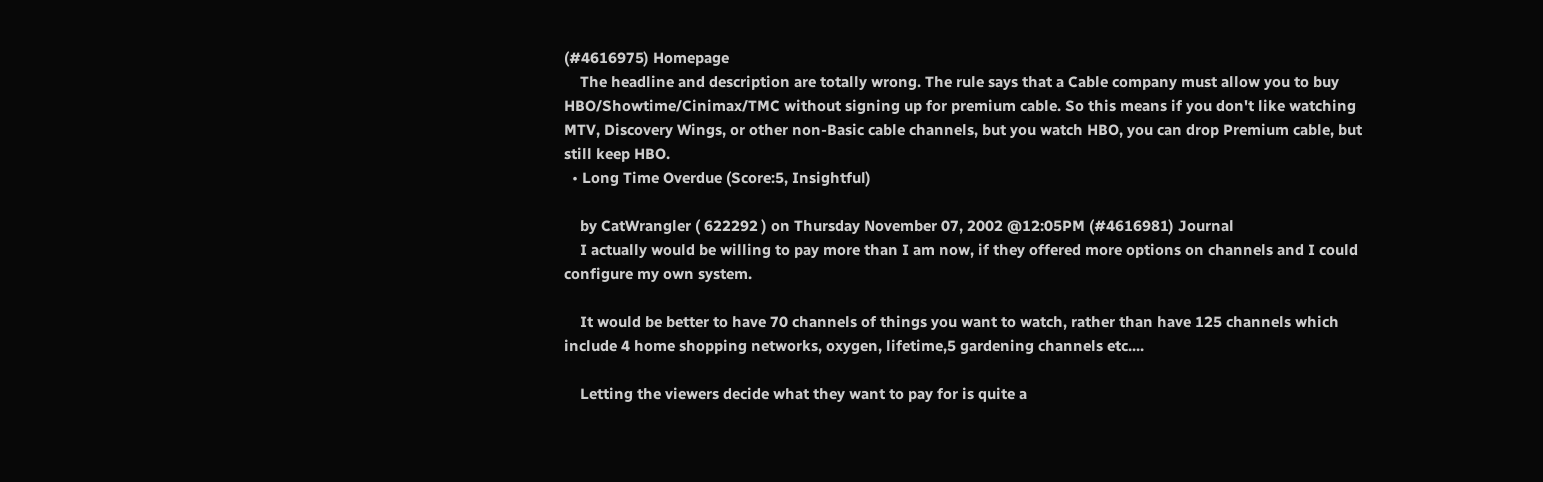(#4616975) Homepage
    The headline and description are totally wrong. The rule says that a Cable company must allow you to buy HBO/Showtime/Cinimax/TMC without signing up for premium cable. So this means if you don't like watching MTV, Discovery Wings, or other non-Basic cable channels, but you watch HBO, you can drop Premium cable, but still keep HBO.
  • Long Time Overdue (Score:5, Insightful)

    by CatWrangler ( 622292 ) on Thursday November 07, 2002 @12:05PM (#4616981) Journal
    I actually would be willing to pay more than I am now, if they offered more options on channels and I could configure my own system.

    It would be better to have 70 channels of things you want to watch, rather than have 125 channels which include 4 home shopping networks, oxygen, lifetime,5 gardening channels etc....

    Letting the viewers decide what they want to pay for is quite a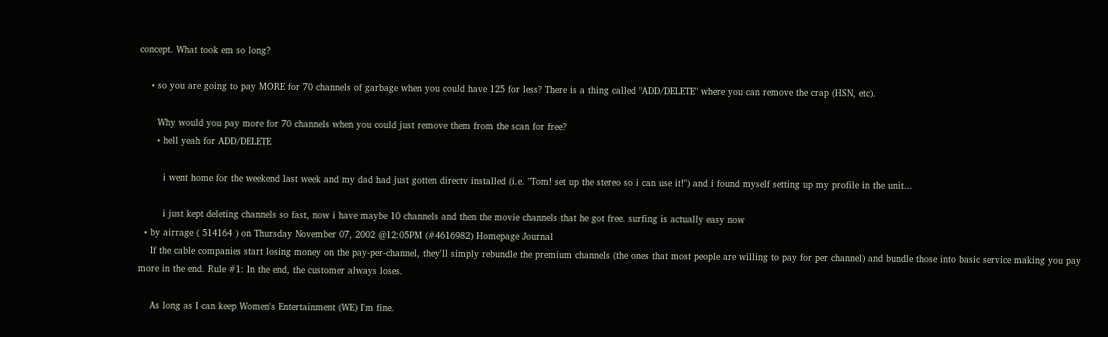concept. What took em so long?

    • so you are going to pay MORE for 70 channels of garbage when you could have 125 for less? There is a thing called "ADD/DELETE" where you can remove the crap (HSN, etc).

      Why would you pay more for 70 channels when you could just remove them from the scan for free?
      • hell yeah for ADD/DELETE

        i went home for the weekend last week and my dad had just gotten directv installed (i.e. "Tom! set up the stereo so i can use it!") and i found myself setting up my profile in the unit...

        i just kept deleting channels so fast, now i have maybe 10 channels and then the movie channels that he got free. surfing is actually easy now
  • by airrage ( 514164 ) on Thursday November 07, 2002 @12:05PM (#4616982) Homepage Journal
    If the cable companies start losing money on the pay-per-channel, they'll simply rebundle the premium channels (the ones that most people are willing to pay for per channel) and bundle those into basic service making you pay more in the end. Rule #1: In the end, the customer always loses.

    As long as I can keep Women's Entertainment (WE) I'm fine.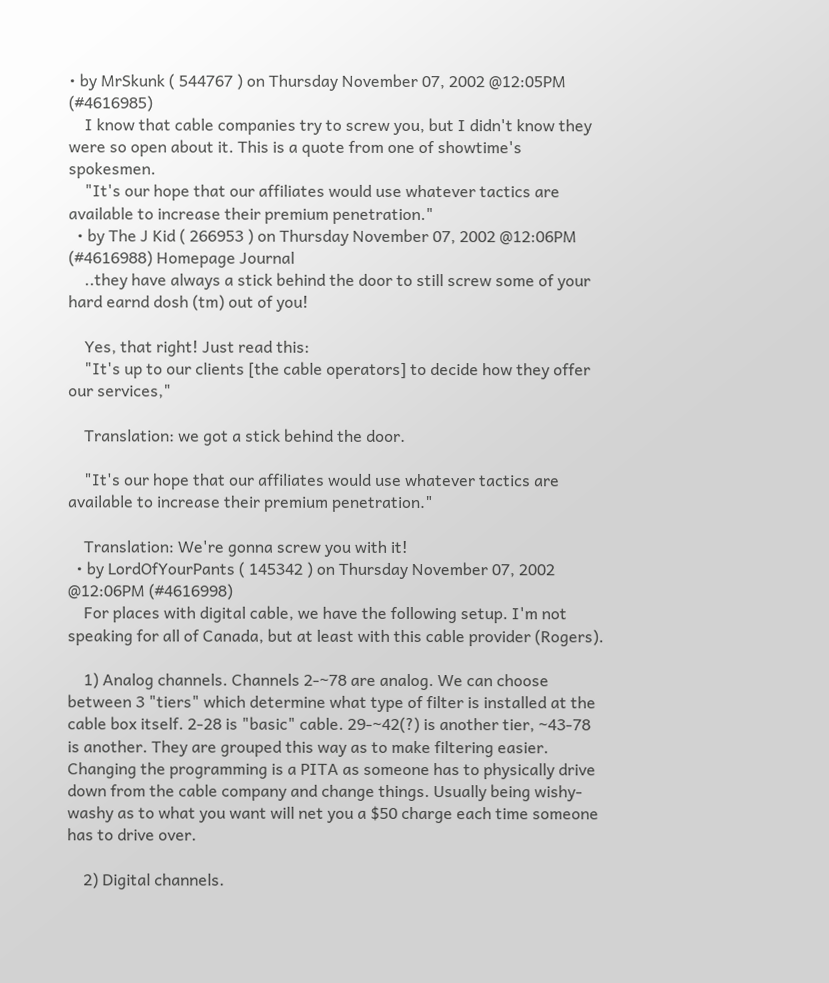• by MrSkunk ( 544767 ) on Thursday November 07, 2002 @12:05PM (#4616985)
    I know that cable companies try to screw you, but I didn't know they were so open about it. This is a quote from one of showtime's spokesmen.
    "It's our hope that our affiliates would use whatever tactics are available to increase their premium penetration."
  • by The J Kid ( 266953 ) on Thursday November 07, 2002 @12:06PM (#4616988) Homepage Journal
    ..they have always a stick behind the door to still screw some of your hard earnd dosh (tm) out of you!

    Yes, that right! Just read this:
    "It's up to our clients [the cable operators] to decide how they offer our services,"

    Translation: we got a stick behind the door.

    "It's our hope that our affiliates would use whatever tactics are available to increase their premium penetration."

    Translation: We're gonna screw you with it!
  • by LordOfYourPants ( 145342 ) on Thursday November 07, 2002 @12:06PM (#4616998)
    For places with digital cable, we have the following setup. I'm not speaking for all of Canada, but at least with this cable provider (Rogers).

    1) Analog channels. Channels 2-~78 are analog. We can choose between 3 "tiers" which determine what type of filter is installed at the cable box itself. 2-28 is "basic" cable. 29-~42(?) is another tier, ~43-78 is another. They are grouped this way as to make filtering easier. Changing the programming is a PITA as someone has to physically drive down from the cable company and change things. Usually being wishy-washy as to what you want will net you a $50 charge each time someone has to drive over.

    2) Digital channels.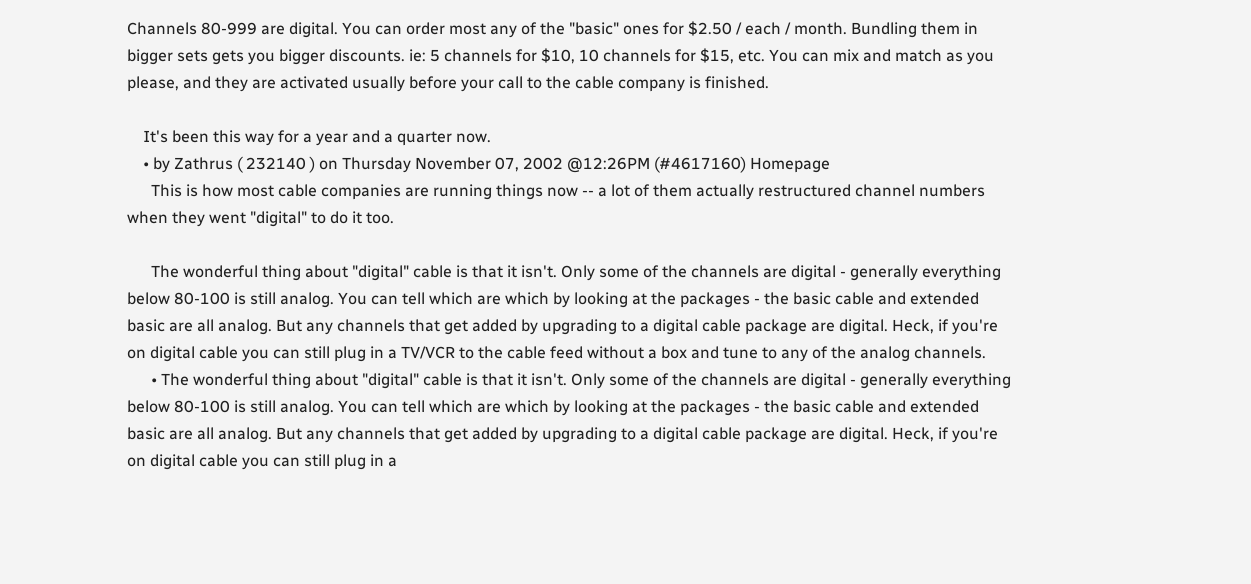Channels 80-999 are digital. You can order most any of the "basic" ones for $2.50 / each / month. Bundling them in bigger sets gets you bigger discounts. ie: 5 channels for $10, 10 channels for $15, etc. You can mix and match as you please, and they are activated usually before your call to the cable company is finished.

    It's been this way for a year and a quarter now.
    • by Zathrus ( 232140 ) on Thursday November 07, 2002 @12:26PM (#4617160) Homepage
      This is how most cable companies are running things now -- a lot of them actually restructured channel numbers when they went "digital" to do it too.

      The wonderful thing about "digital" cable is that it isn't. Only some of the channels are digital - generally everything below 80-100 is still analog. You can tell which are which by looking at the packages - the basic cable and extended basic are all analog. But any channels that get added by upgrading to a digital cable package are digital. Heck, if you're on digital cable you can still plug in a TV/VCR to the cable feed without a box and tune to any of the analog channels.
      • The wonderful thing about "digital" cable is that it isn't. Only some of the channels are digital - generally everything below 80-100 is still analog. You can tell which are which by looking at the packages - the basic cable and extended basic are all analog. But any channels that get added by upgrading to a digital cable package are digital. Heck, if you're on digital cable you can still plug in a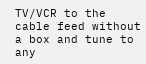TV/VCR to the cable feed without a box and tune to any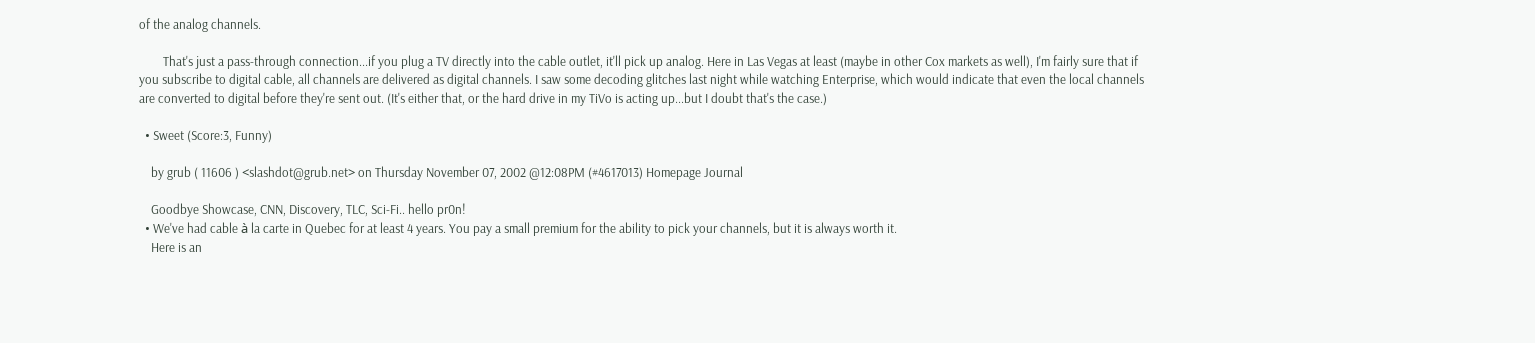of the analog channels.

        That's just a pass-through connection...if you plug a TV directly into the cable outlet, it'll pick up analog. Here in Las Vegas at least (maybe in other Cox markets as well), I'm fairly sure that if you subscribe to digital cable, all channels are delivered as digital channels. I saw some decoding glitches last night while watching Enterprise, which would indicate that even the local channels are converted to digital before they're sent out. (It's either that, or the hard drive in my TiVo is acting up...but I doubt that's the case.)

  • Sweet (Score:3, Funny)

    by grub ( 11606 ) <slashdot@grub.net> on Thursday November 07, 2002 @12:08PM (#4617013) Homepage Journal

    Goodbye Showcase, CNN, Discovery, TLC, Sci-Fi.. hello pr0n!
  • We've had cable à la carte in Quebec for at least 4 years. You pay a small premium for the ability to pick your channels, but it is always worth it.
    Here is an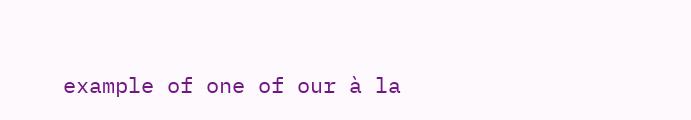example of one of our à la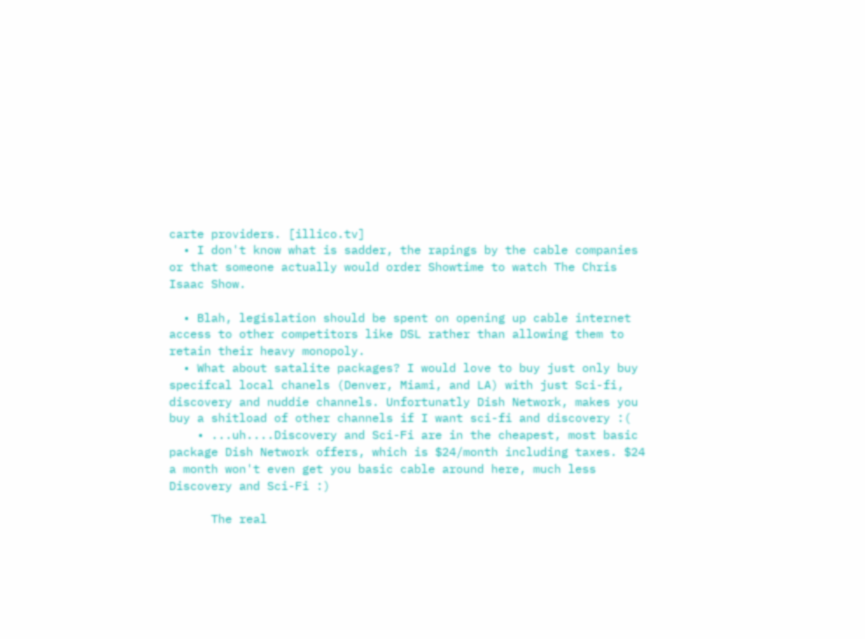carte providers. [illico.tv]
  • I don't know what is sadder, the rapings by the cable companies or that someone actually would order Showtime to watch The Chris Isaac Show.

  • Blah, legislation should be spent on opening up cable internet access to other competitors like DSL rather than allowing them to retain their heavy monopoly.
  • What about satalite packages? I would love to buy just only buy specifcal local chanels (Denver, Miami, and LA) with just Sci-fi, discovery and nuddie channels. Unfortunatly Dish Network, makes you buy a shitload of other channels if I want sci-fi and discovery :(
    • ...uh....Discovery and Sci-Fi are in the cheapest, most basic package Dish Network offers, which is $24/month including taxes. $24 a month won't even get you basic cable around here, much less Discovery and Sci-Fi :)

      The real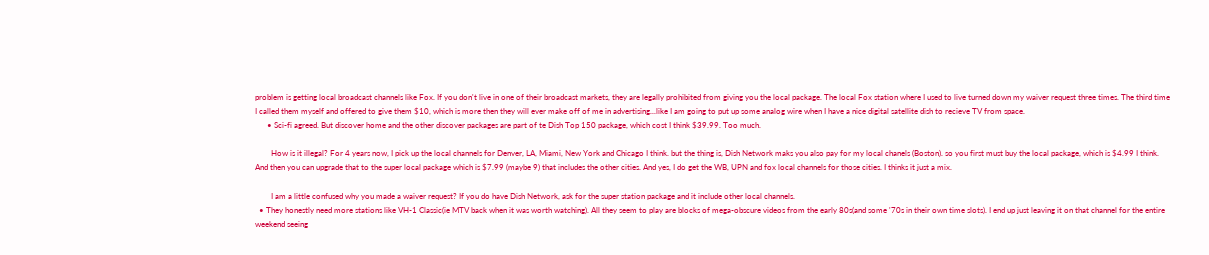problem is getting local broadcast channels like Fox. If you don't live in one of their broadcast markets, they are legally prohibited from giving you the local package. The local Fox station where I used to live turned down my waiver request three times. The third time I called them myself and offered to give them $10, which is more then they will ever make off of me in advertising...like I am going to put up some analog wire when I have a nice digital satellite dish to recieve TV from space.
      • Sci-fi agreed. But discover home and the other discover packages are part of te Dish Top 150 package, which cost I think $39.99. Too much.

        How is it illegal? For 4 years now, I pick up the local channels for Denver, LA, Miami, New York and Chicago I think. but the thing is, Dish Network maks you also pay for my local chanels (Boston). so you first must buy the local package, which is $4.99 I think. And then you can upgrade that to the super local package which is $7.99 (maybe 9) that includes the other cities. And yes, I do get the WB, UPN and fox local channels for those cities. I thinks it just a mix.

        I am a little confused why you made a waiver request? If you do have Dish Network, ask for the super station package and it include other local channels.
  • They honestly need more stations like VH-1 Classic(ie MTV back when it was worth watching). All they seem to play are blocks of mega-obscure videos from the early 80s(and some '70s in their own time slots). I end up just leaving it on that channel for the entire weekend seeing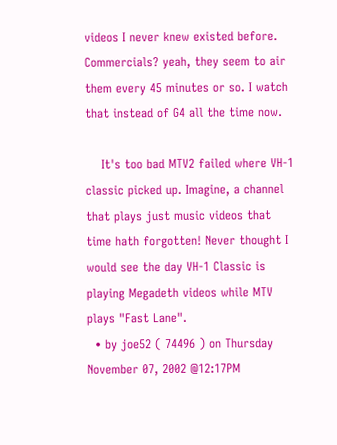videos I never knew existed before. Commercials? yeah, they seem to air them every 45 minutes or so. I watch that instead of G4 all the time now.

    It's too bad MTV2 failed where VH-1 classic picked up. Imagine, a channel that plays just music videos that time hath forgotten! Never thought I would see the day VH-1 Classic is playing Megadeth videos while MTV plays "Fast Lane".
  • by joe52 ( 74496 ) on Thursday November 07, 2002 @12:17PM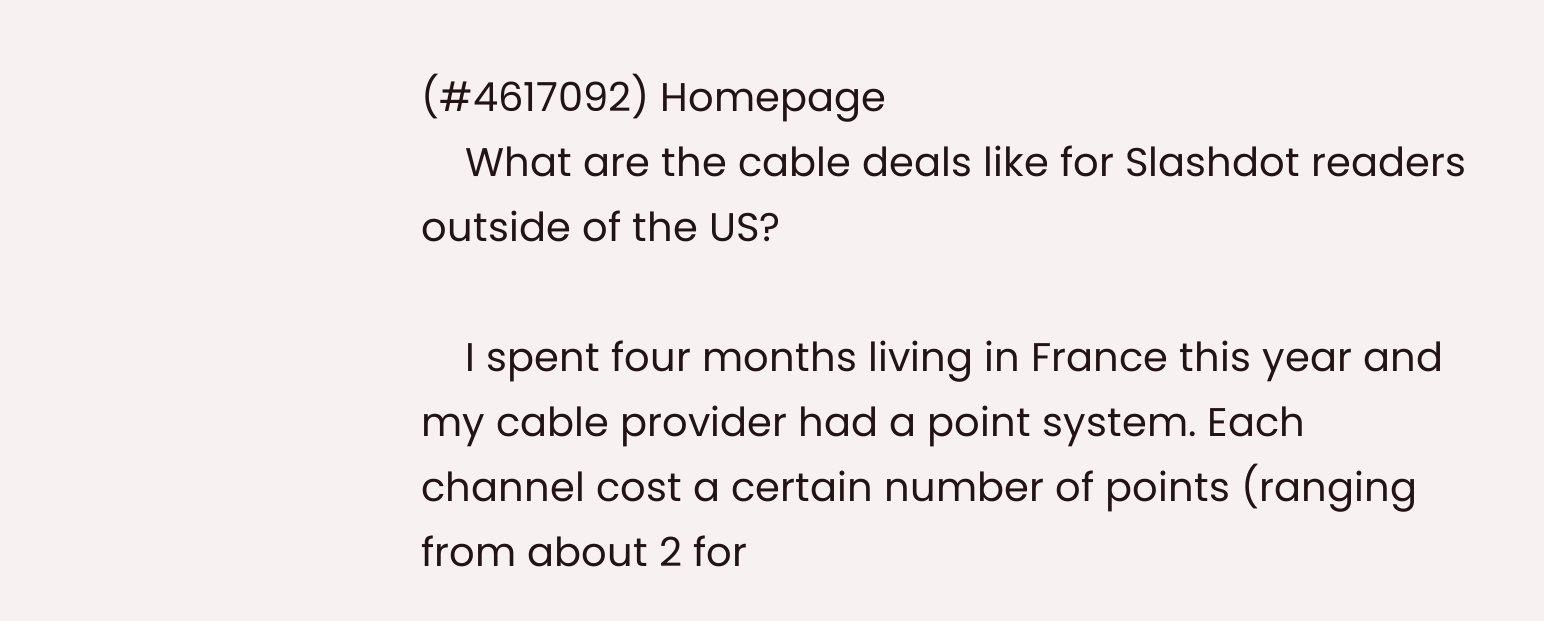(#4617092) Homepage
    What are the cable deals like for Slashdot readers outside of the US?

    I spent four months living in France this year and my cable provider had a point system. Each channel cost a certain number of points (ranging from about 2 for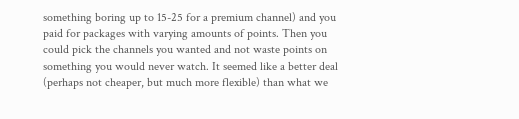something boring up to 15-25 for a premium channel) and you paid for packages with varying amounts of points. Then you could pick the channels you wanted and not waste points on something you would never watch. It seemed like a better deal (perhaps not cheaper, but much more flexible) than what we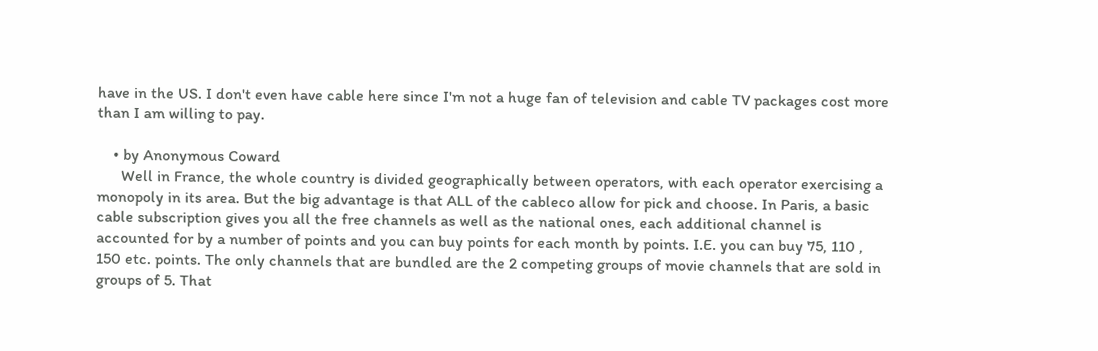have in the US. I don't even have cable here since I'm not a huge fan of television and cable TV packages cost more than I am willing to pay.

    • by Anonymous Coward
      Well in France, the whole country is divided geographically between operators, with each operator exercising a monopoly in its area. But the big advantage is that ALL of the cableco allow for pick and choose. In Paris, a basic cable subscription gives you all the free channels as well as the national ones, each additional channel is accounted for by a number of points and you can buy points for each month by points. I.E. you can buy 75, 110 , 150 etc. points. The only channels that are bundled are the 2 competing groups of movie channels that are sold in groups of 5. That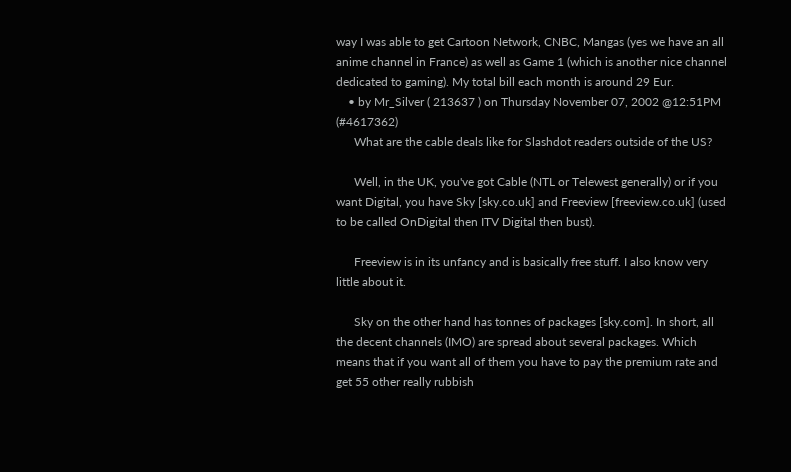way I was able to get Cartoon Network, CNBC, Mangas (yes we have an all anime channel in France) as well as Game 1 (which is another nice channel dedicated to gaming). My total bill each month is around 29 Eur.
    • by Mr_Silver ( 213637 ) on Thursday November 07, 2002 @12:51PM (#4617362)
      What are the cable deals like for Slashdot readers outside of the US?

      Well, in the UK, you've got Cable (NTL or Telewest generally) or if you want Digital, you have Sky [sky.co.uk] and Freeview [freeview.co.uk] (used to be called OnDigital then ITV Digital then bust).

      Freeview is in its unfancy and is basically free stuff. I also know very little about it.

      Sky on the other hand has tonnes of packages [sky.com]. In short, all the decent channels (IMO) are spread about several packages. Which means that if you want all of them you have to pay the premium rate and get 55 other really rubbish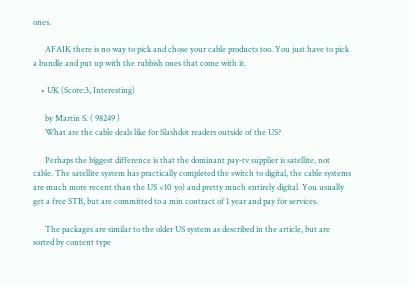ones.

      AFAIK there is no way to pick and chose your cable products too. You just have to pick a bundle and put up with the rubbish ones that come with it.

    • UK (Score:3, Interesting)

      by Martin S. ( 98249 )
      What are the cable deals like for Slashdot readers outside of the US?

      Perhaps the biggest difference is that the dominant pay-tv supplier is satellite, not cable. The satellite system has practically completed the switch to digital, the cable systems are much more recent than the US <10 yo) and pretty much entirely digital. You usually get a free STB, but are committed to a min contract of 1 year and pay for services.

      The packages are similar to the older US system as described in the article, but are sorted by content type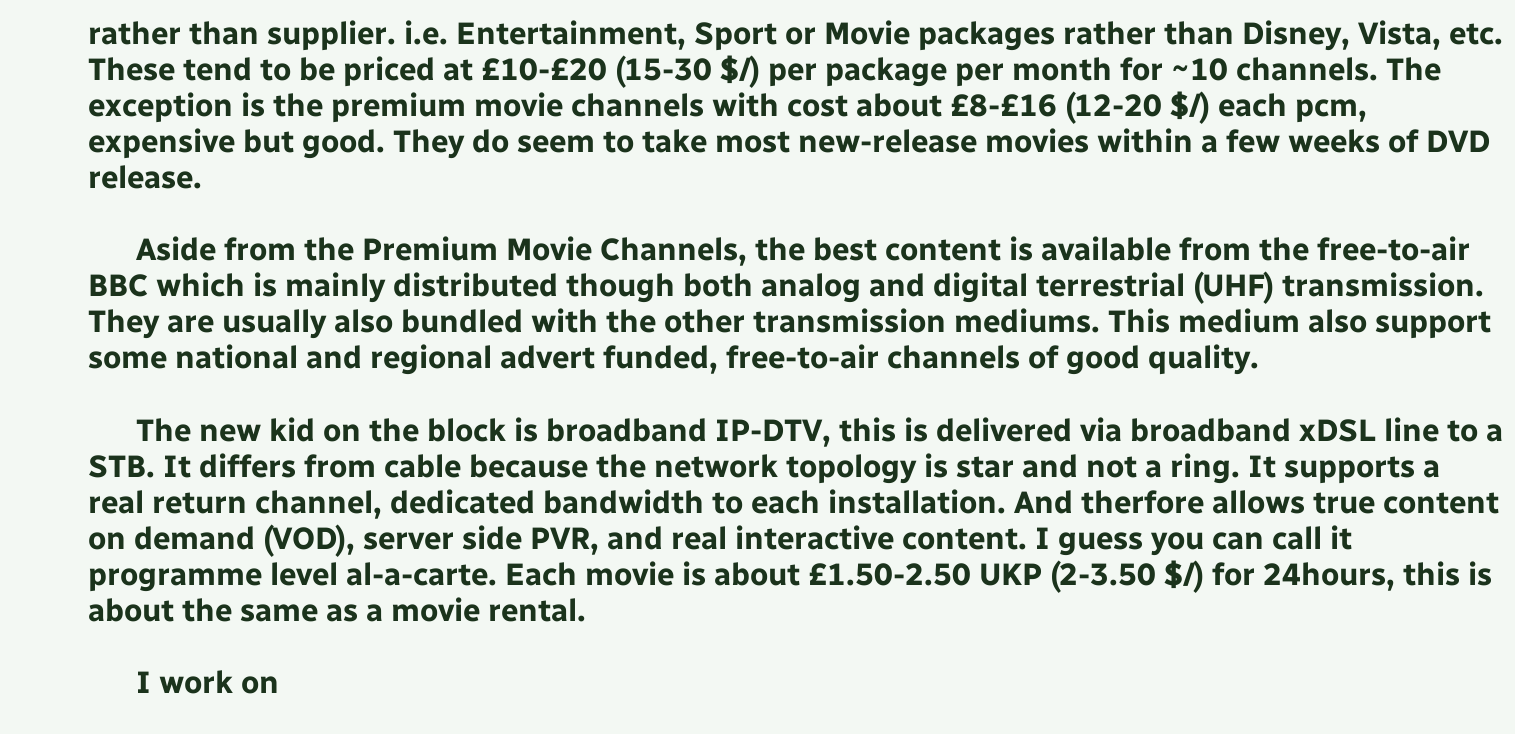rather than supplier. i.e. Entertainment, Sport or Movie packages rather than Disney, Vista, etc. These tend to be priced at £10-£20 (15-30 $/) per package per month for ~10 channels. The exception is the premium movie channels with cost about £8-£16 (12-20 $/) each pcm, expensive but good. They do seem to take most new-release movies within a few weeks of DVD release.

      Aside from the Premium Movie Channels, the best content is available from the free-to-air BBC which is mainly distributed though both analog and digital terrestrial (UHF) transmission. They are usually also bundled with the other transmission mediums. This medium also support some national and regional advert funded, free-to-air channels of good quality.

      The new kid on the block is broadband IP-DTV, this is delivered via broadband xDSL line to a STB. It differs from cable because the network topology is star and not a ring. It supports a real return channel, dedicated bandwidth to each installation. And therfore allows true content on demand (VOD), server side PVR, and real interactive content. I guess you can call it programme level al-a-carte. Each movie is about £1.50-2.50 UKP (2-3.50 $/) for 24hours, this is about the same as a movie rental.

      I work on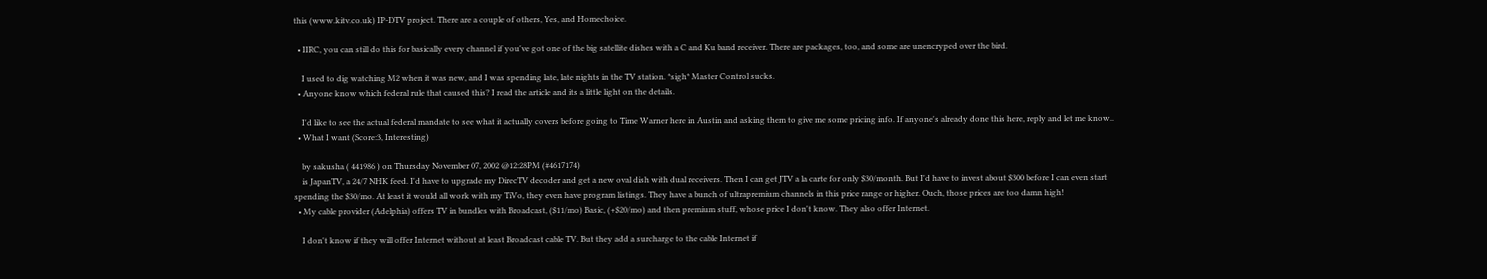this (www.kitv.co.uk) IP-DTV project. There are a couple of others, Yes, and Homechoice.

  • IIRC, you can still do this for basically every channel if you've got one of the big satellite dishes with a C and Ku band receiver. There are packages, too, and some are unencryped over the bird.

    I used to dig watching M2 when it was new, and I was spending late, late nights in the TV station. *sigh* Master Control sucks.
  • Anyone know which federal rule that caused this? I read the article and its a little light on the details.

    I'd like to see the actual federal mandate to see what it actually covers before going to Time Warner here in Austin and asking them to give me some pricing info. If anyone's already done this here, reply and let me know..
  • What I want (Score:3, Interesting)

    by sakusha ( 441986 ) on Thursday November 07, 2002 @12:28PM (#4617174)
    is JapanTV, a 24/7 NHK feed. I'd have to upgrade my DirecTV decoder and get a new oval dish with dual receivers. Then I can get JTV a la carte for only $30/month. But I'd have to invest about $300 before I can even start spending the $30/mo. At least it would all work with my TiVo, they even have program listings. They have a bunch of ultrapremium channels in this price range or higher. Ouch, those prices are too damn high!
  • My cable provider (Adelphia) offers TV in bundles with Broadcast, ($11/mo) Basic, (+$20/mo) and then premium stuff, whose price I don't know. They also offer Internet.

    I don't know if they will offer Internet without at least Broadcast cable TV. But they add a surcharge to the cable Internet if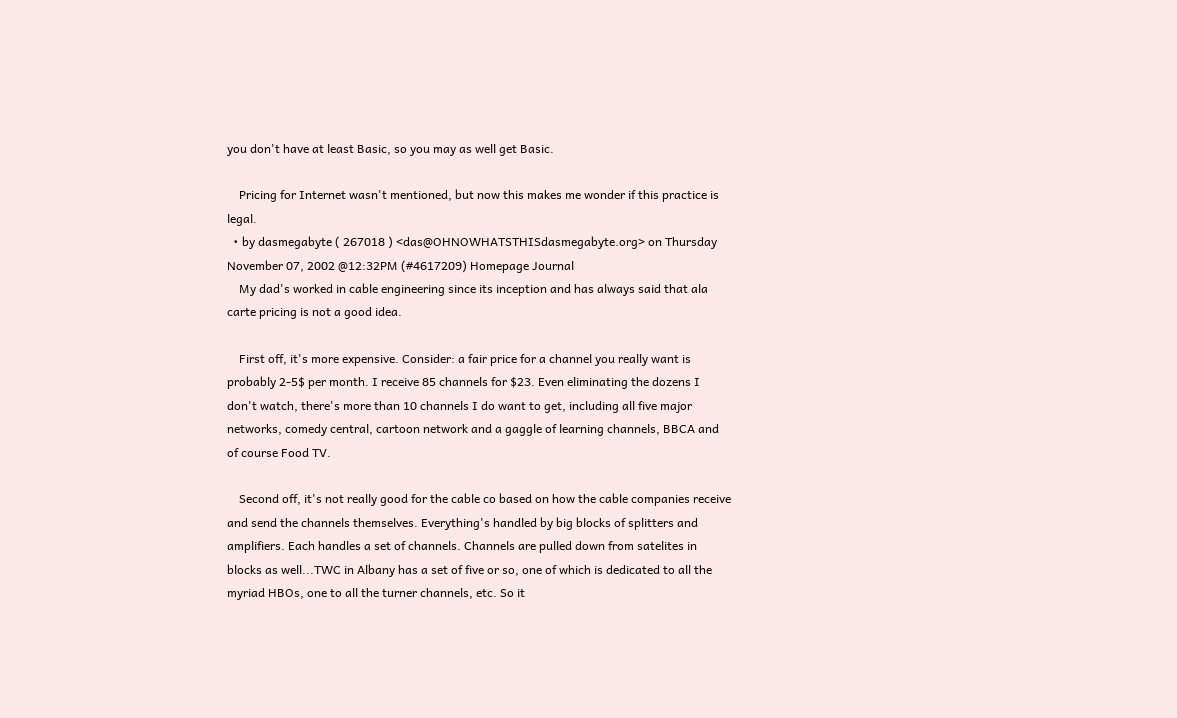you don't have at least Basic, so you may as well get Basic.

    Pricing for Internet wasn't mentioned, but now this makes me wonder if this practice is legal.
  • by dasmegabyte ( 267018 ) <das@OHNOWHATSTHISdasmegabyte.org> on Thursday November 07, 2002 @12:32PM (#4617209) Homepage Journal
    My dad's worked in cable engineering since its inception and has always said that ala carte pricing is not a good idea.

    First off, it's more expensive. Consider: a fair price for a channel you really want is probably 2-5$ per month. I receive 85 channels for $23. Even eliminating the dozens I don't watch, there's more than 10 channels I do want to get, including all five major networks, comedy central, cartoon network and a gaggle of learning channels, BBCA and of course Food TV.

    Second off, it's not really good for the cable co based on how the cable companies receive and send the channels themselves. Everything's handled by big blocks of splitters and amplifiers. Each handles a set of channels. Channels are pulled down from satelites in blocks as well...TWC in Albany has a set of five or so, one of which is dedicated to all the myriad HBOs, one to all the turner channels, etc. So it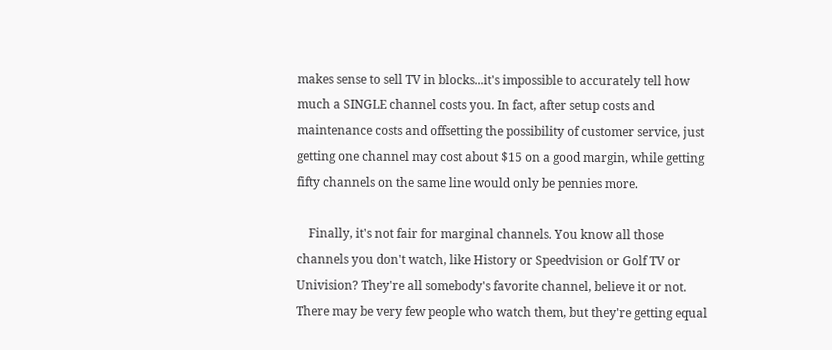makes sense to sell TV in blocks...it's impossible to accurately tell how much a SINGLE channel costs you. In fact, after setup costs and maintenance costs and offsetting the possibility of customer service, just getting one channel may cost about $15 on a good margin, while getting fifty channels on the same line would only be pennies more.

    Finally, it's not fair for marginal channels. You know all those channels you don't watch, like History or Speedvision or Golf TV or Univision? They're all somebody's favorite channel, believe it or not. There may be very few people who watch them, but they're getting equal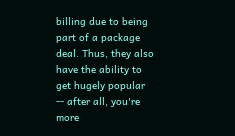billing due to being part of a package deal. Thus, they also have the ability to get hugely popular -- after all, you're more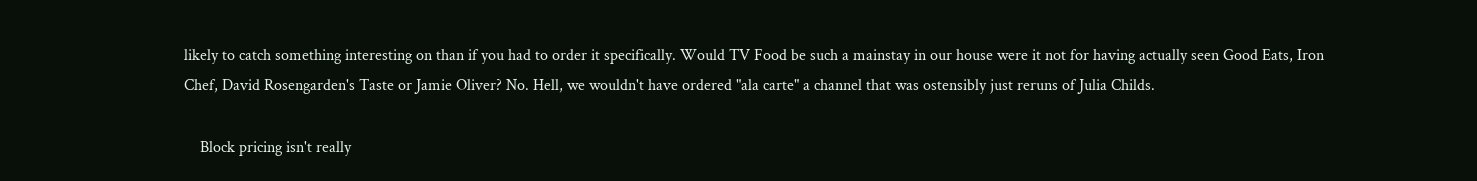likely to catch something interesting on than if you had to order it specifically. Would TV Food be such a mainstay in our house were it not for having actually seen Good Eats, Iron Chef, David Rosengarden's Taste or Jamie Oliver? No. Hell, we wouldn't have ordered "ala carte" a channel that was ostensibly just reruns of Julia Childs.

    Block pricing isn't really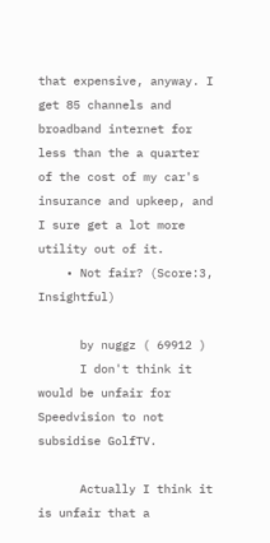that expensive, anyway. I get 85 channels and broadband internet for less than the a quarter of the cost of my car's insurance and upkeep, and I sure get a lot more utility out of it.
    • Not fair? (Score:3, Insightful)

      by nuggz ( 69912 )
      I don't think it would be unfair for Speedvision to not subsidise GolfTV.

      Actually I think it is unfair that a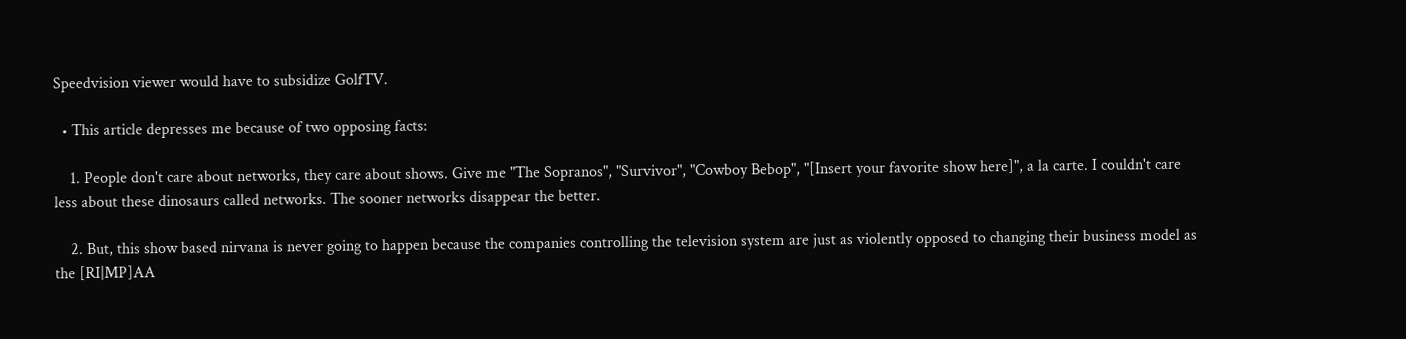Speedvision viewer would have to subsidize GolfTV.

  • This article depresses me because of two opposing facts:

    1. People don't care about networks, they care about shows. Give me "The Sopranos", "Survivor", "Cowboy Bebop", "[Insert your favorite show here]", a la carte. I couldn't care less about these dinosaurs called networks. The sooner networks disappear the better.

    2. But, this show based nirvana is never going to happen because the companies controlling the television system are just as violently opposed to changing their business model as the [RI|MP]AA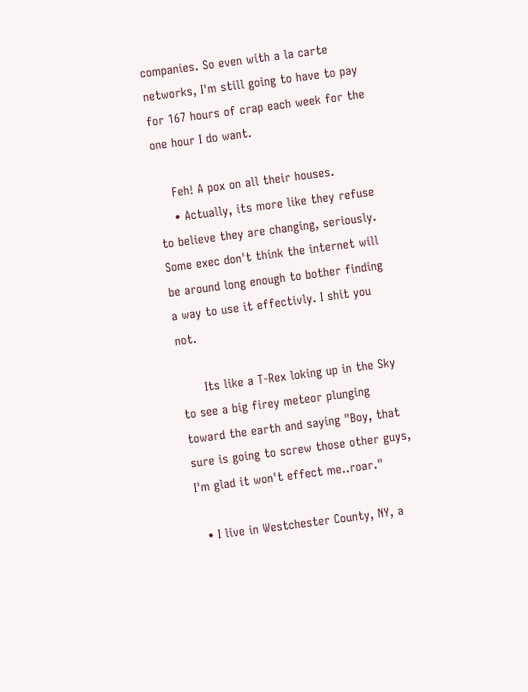companies. So even with a la carte networks, I'm still going to have to pay for 167 hours of crap each week for the one hour I do want.

    Feh! A pox on all their houses.
    • Actually, its more like they refuse to believe they are changing, seriously. Some exec don't think the internet will be around long enough to bother finding a way to use it effectivly. I shit you not.

      Its like a T-Rex loking up in the Sky to see a big firey meteor plunging toward the earth and saying "Boy, that sure is going to screw those other guys, I'm glad it won't effect me..roar."

  • I live in Westchester County, NY, a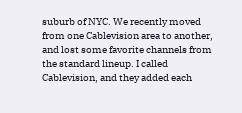suburb of NYC. We recently moved from one Cablevision area to another, and lost some favorite channels from the standard lineup. I called Cablevision, and they added each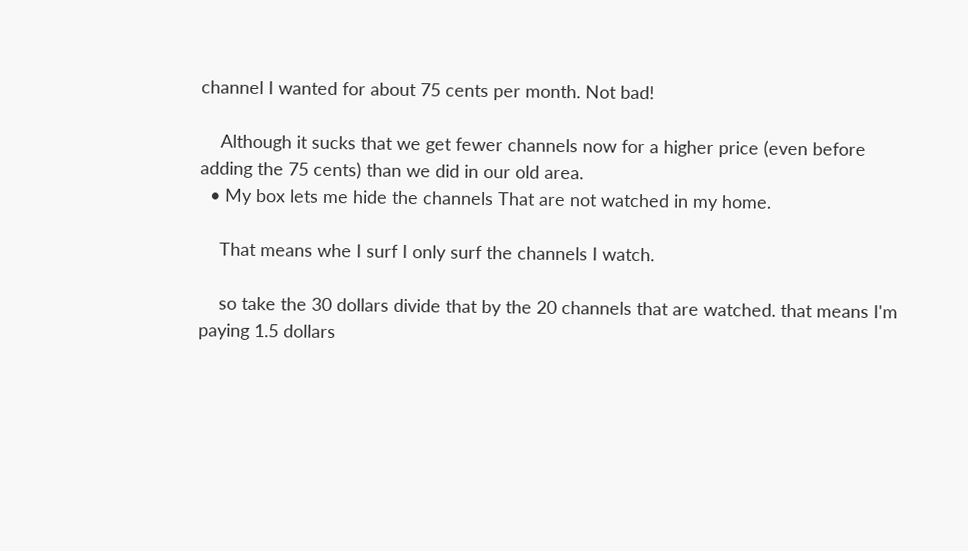channel I wanted for about 75 cents per month. Not bad!

    Although it sucks that we get fewer channels now for a higher price (even before adding the 75 cents) than we did in our old area.
  • My box lets me hide the channels That are not watched in my home.

    That means whe I surf I only surf the channels I watch.

    so take the 30 dollars divide that by the 20 channels that are watched. that means I'm paying 1.5 dollars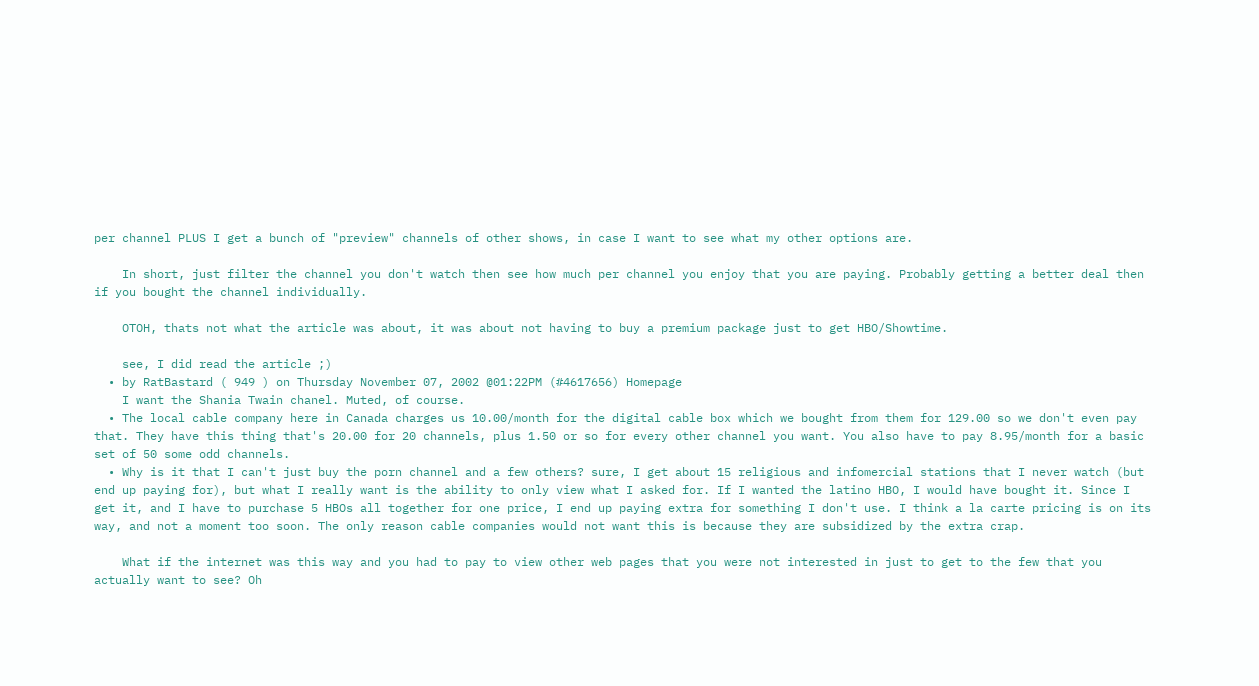per channel PLUS I get a bunch of "preview" channels of other shows, in case I want to see what my other options are.

    In short, just filter the channel you don't watch then see how much per channel you enjoy that you are paying. Probably getting a better deal then if you bought the channel individually.

    OTOH, thats not what the article was about, it was about not having to buy a premium package just to get HBO/Showtime.

    see, I did read the article ;)
  • by RatBastard ( 949 ) on Thursday November 07, 2002 @01:22PM (#4617656) Homepage
    I want the Shania Twain chanel. Muted, of course.
  • The local cable company here in Canada charges us 10.00/month for the digital cable box which we bought from them for 129.00 so we don't even pay that. They have this thing that's 20.00 for 20 channels, plus 1.50 or so for every other channel you want. You also have to pay 8.95/month for a basic set of 50 some odd channels.
  • Why is it that I can't just buy the porn channel and a few others? sure, I get about 15 religious and infomercial stations that I never watch (but end up paying for), but what I really want is the ability to only view what I asked for. If I wanted the latino HBO, I would have bought it. Since I get it, and I have to purchase 5 HBOs all together for one price, I end up paying extra for something I don't use. I think a la carte pricing is on its way, and not a moment too soon. The only reason cable companies would not want this is because they are subsidized by the extra crap.

    What if the internet was this way and you had to pay to view other web pages that you were not interested in just to get to the few that you actually want to see? Oh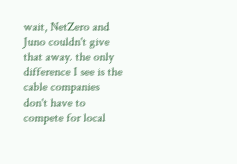wait, NetZero and Juno couldn't give that away. the only difference I see is the cable companies don't have to compete for local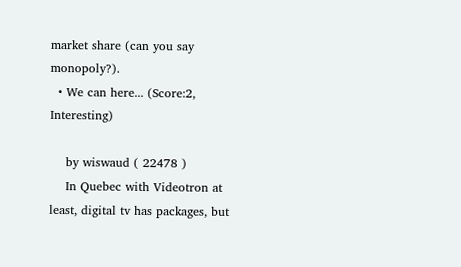market share (can you say monopoly?).
  • We can here... (Score:2, Interesting)

    by wiswaud ( 22478 )
    In Quebec with Videotron at least, digital tv has packages, but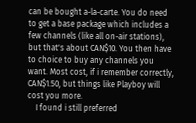can be bought a-la-carte. You do need to get a base package which includes a few channels (like all on-air stations), but that's about CAN$10. You then have to choice to buy any channels you want. Most cost, if i remember correctly, CAN$1.50, but things like Playboy will cost you more.
    I found i still preferred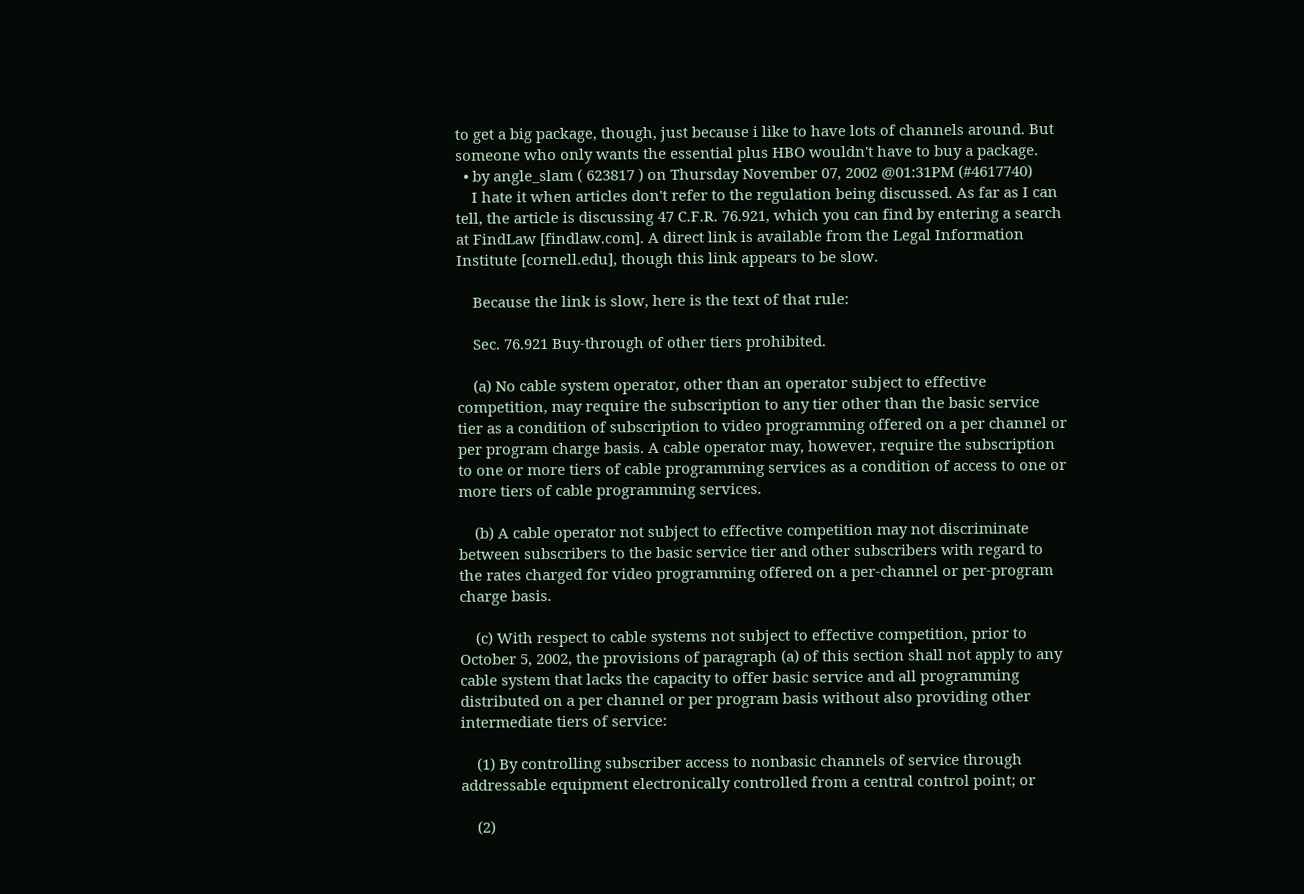to get a big package, though, just because i like to have lots of channels around. But someone who only wants the essential plus HBO wouldn't have to buy a package.
  • by angle_slam ( 623817 ) on Thursday November 07, 2002 @01:31PM (#4617740)
    I hate it when articles don't refer to the regulation being discussed. As far as I can tell, the article is discussing 47 C.F.R. 76.921, which you can find by entering a search at FindLaw [findlaw.com]. A direct link is available from the Legal Information Institute [cornell.edu], though this link appears to be slow.

    Because the link is slow, here is the text of that rule:

    Sec. 76.921 Buy-through of other tiers prohibited.

    (a) No cable system operator, other than an operator subject to effective competition, may require the subscription to any tier other than the basic service tier as a condition of subscription to video programming offered on a per channel or per program charge basis. A cable operator may, however, require the subscription to one or more tiers of cable programming services as a condition of access to one or more tiers of cable programming services.

    (b) A cable operator not subject to effective competition may not discriminate between subscribers to the basic service tier and other subscribers with regard to the rates charged for video programming offered on a per-channel or per-program charge basis.

    (c) With respect to cable systems not subject to effective competition, prior to October 5, 2002, the provisions of paragraph (a) of this section shall not apply to any cable system that lacks the capacity to offer basic service and all programming distributed on a per channel or per program basis without also providing other intermediate tiers of service:

    (1) By controlling subscriber access to nonbasic channels of service through addressable equipment electronically controlled from a central control point; or

    (2)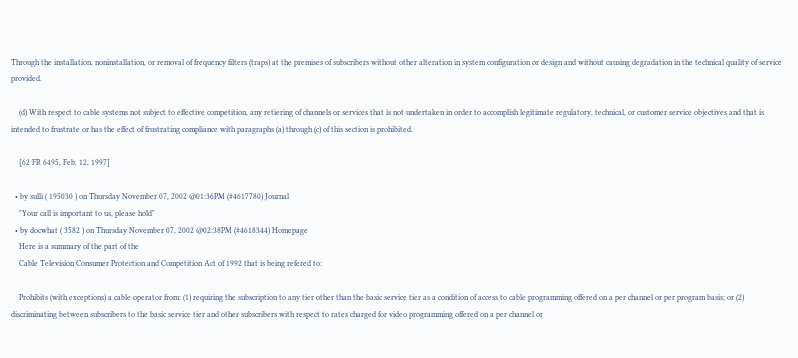Through the installation, noninstallation, or removal of frequency filters (traps) at the premises of subscribers without other alteration in system configuration or design and without causing degradation in the technical quality of service provided.

    (d) With respect to cable systems not subject to effective competition, any retiering of channels or services that is not undertaken in order to accomplish legitimate regulatory, technical, or customer service objectives and that is intended to frustrate or has the effect of frustrating compliance with paragraphs (a) through (c) of this section is prohibited.

    [62 FR 6495, Feb. 12, 1997]

  • by sulli ( 195030 ) on Thursday November 07, 2002 @01:36PM (#4617780) Journal
    "Your call is important to us, please hold"
  • by docwhat ( 3582 ) on Thursday November 07, 2002 @02:38PM (#4618344) Homepage
    Here is a summary of the part of the
    Cable Television Consumer Protection and Competition Act of 1992 that is being refered to:

    Prohibits (with exceptions) a cable operator from: (1) requiring the subscription to any tier other than the basic service tier as a condition of access to cable programming offered on a per channel or per program basis; or (2) discriminating between subscribers to the basic service tier and other subscribers with respect to rates charged for video programming offered on a per channel or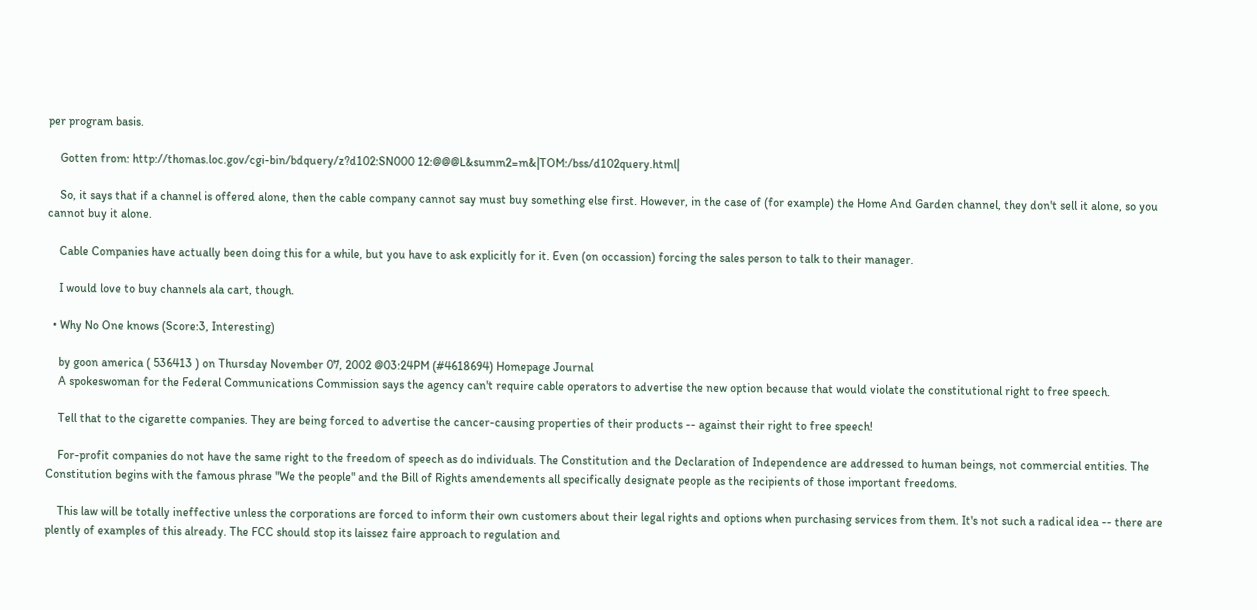per program basis.

    Gotten from: http://thomas.loc.gov/cgi-bin/bdquery/z?d102:SN000 12:@@@L&summ2=m&|TOM:/bss/d102query.html|

    So, it says that if a channel is offered alone, then the cable company cannot say must buy something else first. However, in the case of (for example) the Home And Garden channel, they don't sell it alone, so you cannot buy it alone.

    Cable Companies have actually been doing this for a while, but you have to ask explicitly for it. Even (on occassion) forcing the sales person to talk to their manager.

    I would love to buy channels ala cart, though.

  • Why No One knows (Score:3, Interesting)

    by goon america ( 536413 ) on Thursday November 07, 2002 @03:24PM (#4618694) Homepage Journal
    A spokeswoman for the Federal Communications Commission says the agency can't require cable operators to advertise the new option because that would violate the constitutional right to free speech.

    Tell that to the cigarette companies. They are being forced to advertise the cancer-causing properties of their products -- against their right to free speech!

    For-profit companies do not have the same right to the freedom of speech as do individuals. The Constitution and the Declaration of Independence are addressed to human beings, not commercial entities. The Constitution begins with the famous phrase "We the people" and the Bill of Rights amendements all specifically designate people as the recipients of those important freedoms.

    This law will be totally ineffective unless the corporations are forced to inform their own customers about their legal rights and options when purchasing services from them. It's not such a radical idea -- there are plently of examples of this already. The FCC should stop its laissez faire approach to regulation and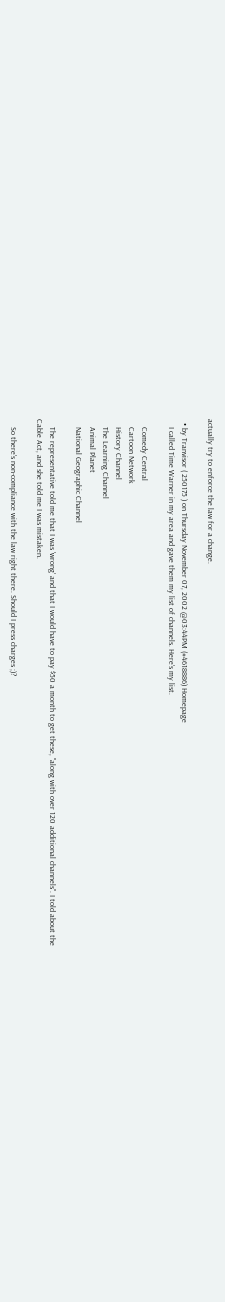actually try to enforce the law for a change.

  • by Tranvisor ( 250175 ) on Thursday November 07, 2002 @03:44PM (#4618886) Homepage
    I called Time Warner in my area and gave them my list of channels. Here's my list.

    Comedy Central
    Cartoon Network
    History Channel
    The Learning Channel
    Animal Planet
    National Geographic Channel

    The representative told me that I was 'wrong' and that I would have to pay $50 a month to get these, "along with over 120 additional channels". I told about the Cable Act, and she told me I was mistaken.

    So there's non-compliance with the law right there. Should I press charges ;)?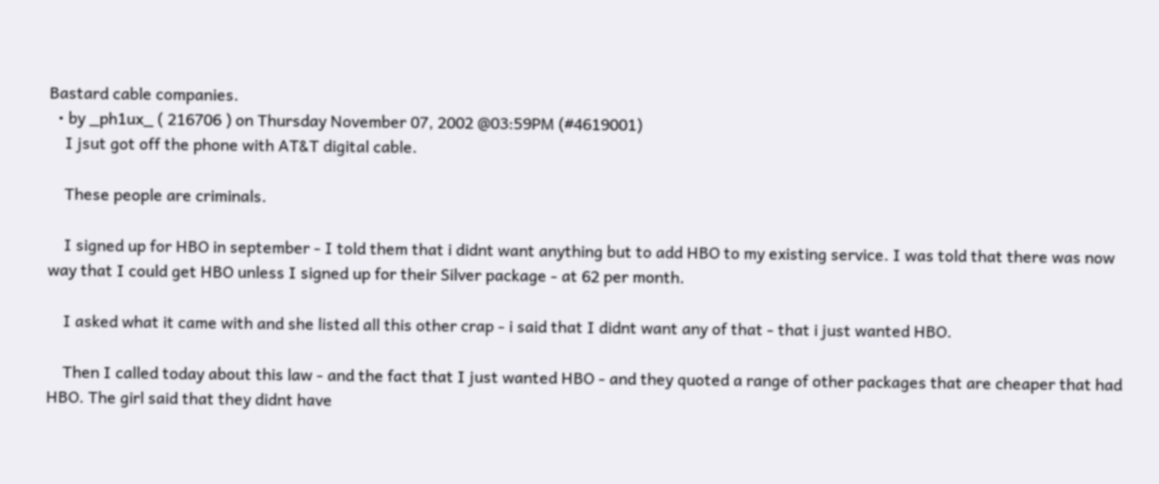Bastard cable companies.
  • by _ph1ux_ ( 216706 ) on Thursday November 07, 2002 @03:59PM (#4619001)
    I jsut got off the phone with AT&T digital cable.

    These people are criminals.

    I signed up for HBO in september - I told them that i didnt want anything but to add HBO to my existing service. I was told that there was now way that I could get HBO unless I signed up for their Silver package - at 62 per month.

    I asked what it came with and she listed all this other crap - i said that I didnt want any of that - that i just wanted HBO.

    Then I called today about this law - and the fact that I just wanted HBO - and they quoted a range of other packages that are cheaper that had HBO. The girl said that they didnt have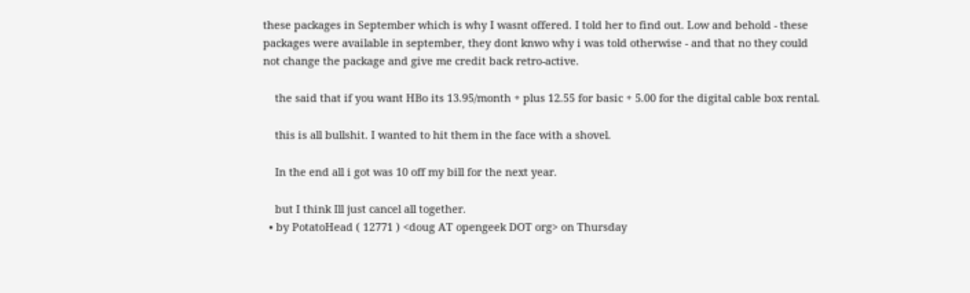these packages in September which is why I wasnt offered. I told her to find out. Low and behold - these packages were available in september, they dont knwo why i was told otherwise - and that no they could not change the package and give me credit back retro-active.

    the said that if you want HBo its 13.95/month + plus 12.55 for basic + 5.00 for the digital cable box rental.

    this is all bullshit. I wanted to hit them in the face with a shovel.

    In the end all i got was 10 off my bill for the next year.

    but I think Ill just cancel all together.
  • by PotatoHead ( 12771 ) <doug AT opengeek DOT org> on Thursday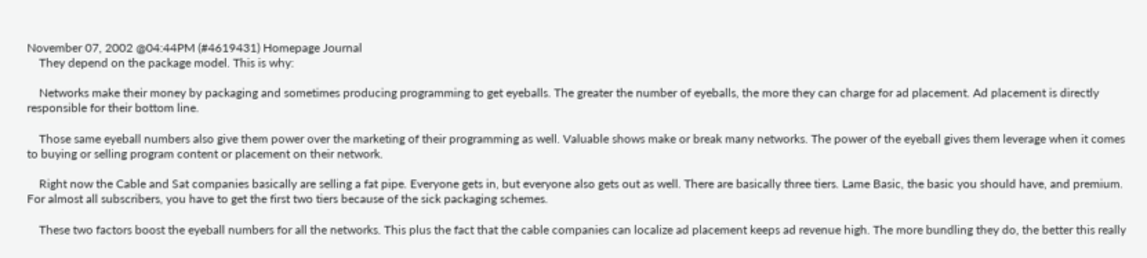November 07, 2002 @04:44PM (#4619431) Homepage Journal
    They depend on the package model. This is why:

    Networks make their money by packaging and sometimes producing programming to get eyeballs. The greater the number of eyeballs, the more they can charge for ad placement. Ad placement is directly responsible for their bottom line.

    Those same eyeball numbers also give them power over the marketing of their programming as well. Valuable shows make or break many networks. The power of the eyeball gives them leverage when it comes to buying or selling program content or placement on their network.

    Right now the Cable and Sat companies basically are selling a fat pipe. Everyone gets in, but everyone also gets out as well. There are basically three tiers. Lame Basic, the basic you should have, and premium. For almost all subscribers, you have to get the first two tiers because of the sick packaging schemes.

    These two factors boost the eyeball numbers for all the networks. This plus the fact that the cable companies can localize ad placement keeps ad revenue high. The more bundling they do, the better this really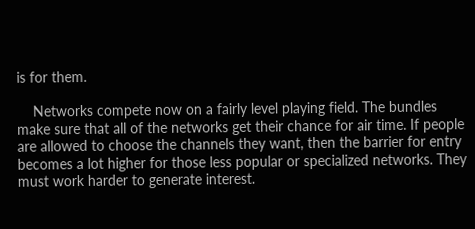is for them.

    Networks compete now on a fairly level playing field. The bundles make sure that all of the networks get their chance for air time. If people are allowed to choose the channels they want, then the barrier for entry becomes a lot higher for those less popular or specialized networks. They must work harder to generate interest.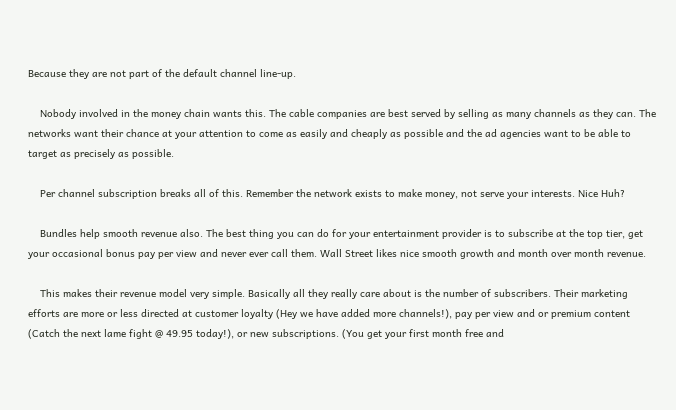Because they are not part of the default channel line-up.

    Nobody involved in the money chain wants this. The cable companies are best served by selling as many channels as they can. The networks want their chance at your attention to come as easily and cheaply as possible and the ad agencies want to be able to target as precisely as possible.

    Per channel subscription breaks all of this. Remember the network exists to make money, not serve your interests. Nice Huh?

    Bundles help smooth revenue also. The best thing you can do for your entertainment provider is to subscribe at the top tier, get your occasional bonus pay per view and never ever call them. Wall Street likes nice smooth growth and month over month revenue.

    This makes their revenue model very simple. Basically all they really care about is the number of subscribers. Their marketing efforts are more or less directed at customer loyalty (Hey we have added more channels!), pay per view and or premium content (Catch the next lame fight @ 49.95 today!), or new subscriptions. (You get your first month free and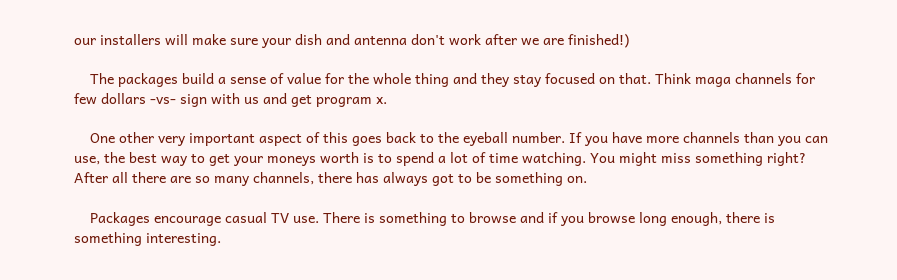our installers will make sure your dish and antenna don't work after we are finished!)

    The packages build a sense of value for the whole thing and they stay focused on that. Think maga channels for few dollars -vs- sign with us and get program x.

    One other very important aspect of this goes back to the eyeball number. If you have more channels than you can use, the best way to get your moneys worth is to spend a lot of time watching. You might miss something right? After all there are so many channels, there has always got to be something on.

    Packages encourage casual TV use. There is something to browse and if you browse long enough, there is something interesting.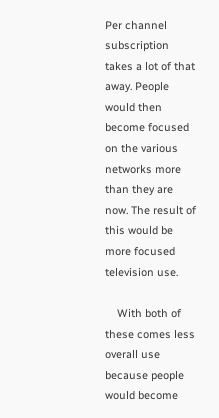Per channel subscription takes a lot of that away. People would then become focused on the various networks more than they are now. The result of this would be more focused television use.

    With both of these comes less overall use because people would become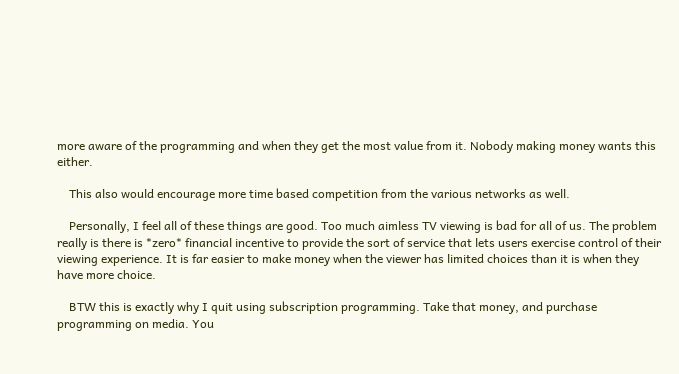more aware of the programming and when they get the most value from it. Nobody making money wants this either.

    This also would encourage more time based competition from the various networks as well.

    Personally, I feel all of these things are good. Too much aimless TV viewing is bad for all of us. The problem really is there is *zero* financial incentive to provide the sort of service that lets users exercise control of their viewing experience. It is far easier to make money when the viewer has limited choices than it is when they have more choice.

    BTW this is exactly why I quit using subscription programming. Take that money, and purchase programming on media. You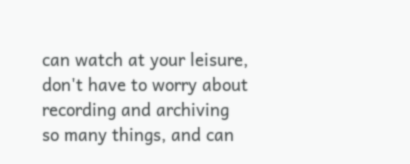can watch at your leisure, don't have to worry about recording and archiving so many things, and can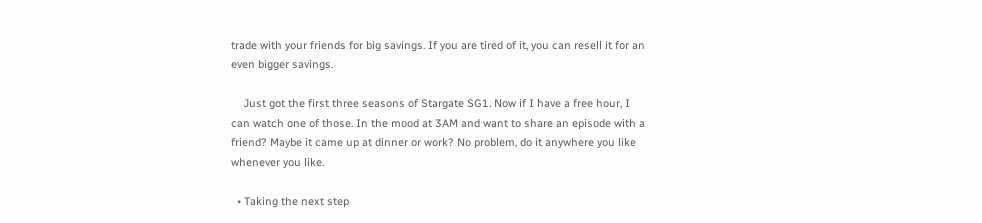trade with your friends for big savings. If you are tired of it, you can resell it for an even bigger savings.

    Just got the first three seasons of Stargate SG1. Now if I have a free hour, I can watch one of those. In the mood at 3AM and want to share an episode with a friend? Maybe it came up at dinner or work? No problem, do it anywhere you like whenever you like.

  • Taking the next step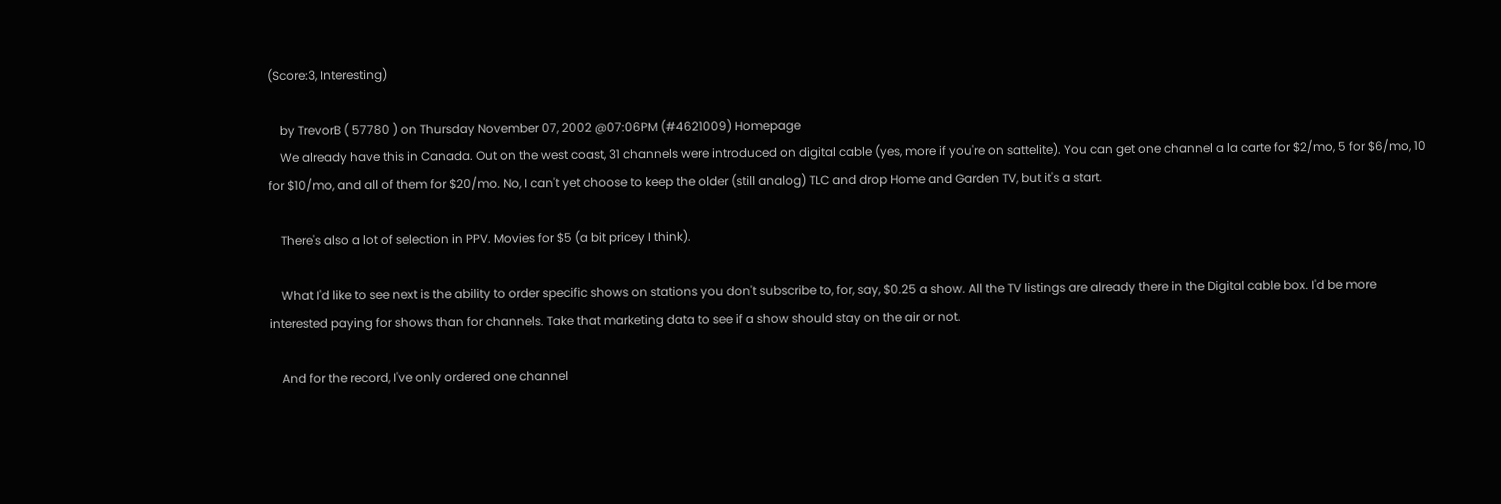(Score:3, Interesting)

    by TrevorB ( 57780 ) on Thursday November 07, 2002 @07:06PM (#4621009) Homepage
    We already have this in Canada. Out on the west coast, 31 channels were introduced on digital cable (yes, more if you're on sattelite). You can get one channel a la carte for $2/mo, 5 for $6/mo, 10 for $10/mo, and all of them for $20/mo. No, I can't yet choose to keep the older (still analog) TLC and drop Home and Garden TV, but it's a start.

    There's also a lot of selection in PPV. Movies for $5 (a bit pricey I think).

    What I'd like to see next is the ability to order specific shows on stations you don't subscribe to, for, say, $0.25 a show. All the TV listings are already there in the Digital cable box. I'd be more interested paying for shows than for channels. Take that marketing data to see if a show should stay on the air or not.

    And for the record, I've only ordered one channel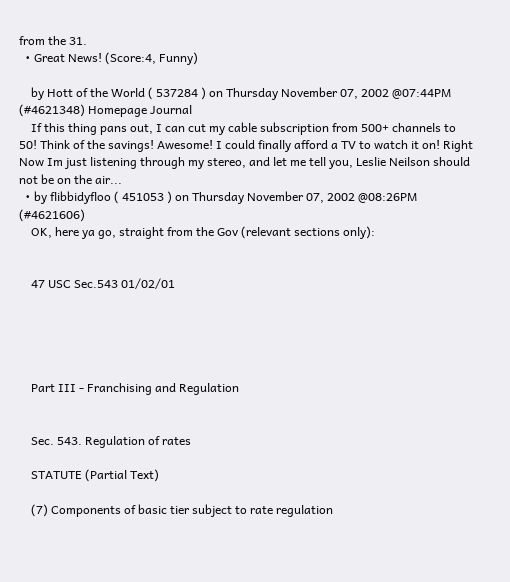from the 31.
  • Great News! (Score:4, Funny)

    by Hott of the World ( 537284 ) on Thursday November 07, 2002 @07:44PM (#4621348) Homepage Journal
    If this thing pans out, I can cut my cable subscription from 500+ channels to 50! Think of the savings! Awesome! I could finally afford a TV to watch it on! Right Now Im just listening through my stereo, and let me tell you, Leslie Neilson should not be on the air...
  • by flibbidyfloo ( 451053 ) on Thursday November 07, 2002 @08:26PM (#4621606)
    OK, here ya go, straight from the Gov (relevant sections only):


    47 USC Sec.543 01/02/01





    Part III - Franchising and Regulation


    Sec. 543. Regulation of rates

    STATUTE (Partial Text)

    (7) Components of basic tier subject to rate regulation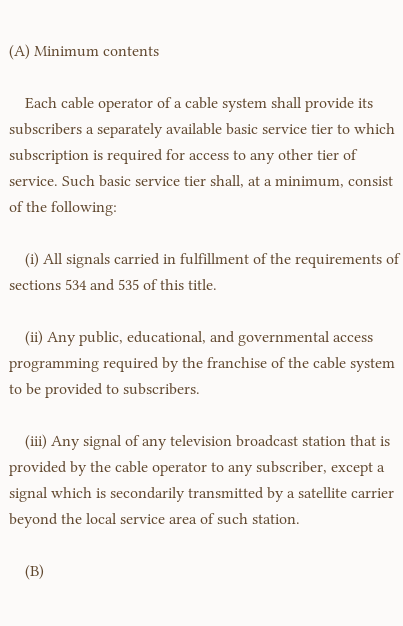(A) Minimum contents

    Each cable operator of a cable system shall provide its subscribers a separately available basic service tier to which subscription is required for access to any other tier of service. Such basic service tier shall, at a minimum, consist of the following:

    (i) All signals carried in fulfillment of the requirements of sections 534 and 535 of this title.

    (ii) Any public, educational, and governmental access programming required by the franchise of the cable system to be provided to subscribers.

    (iii) Any signal of any television broadcast station that is provided by the cable operator to any subscriber, except a signal which is secondarily transmitted by a satellite carrier beyond the local service area of such station.

    (B)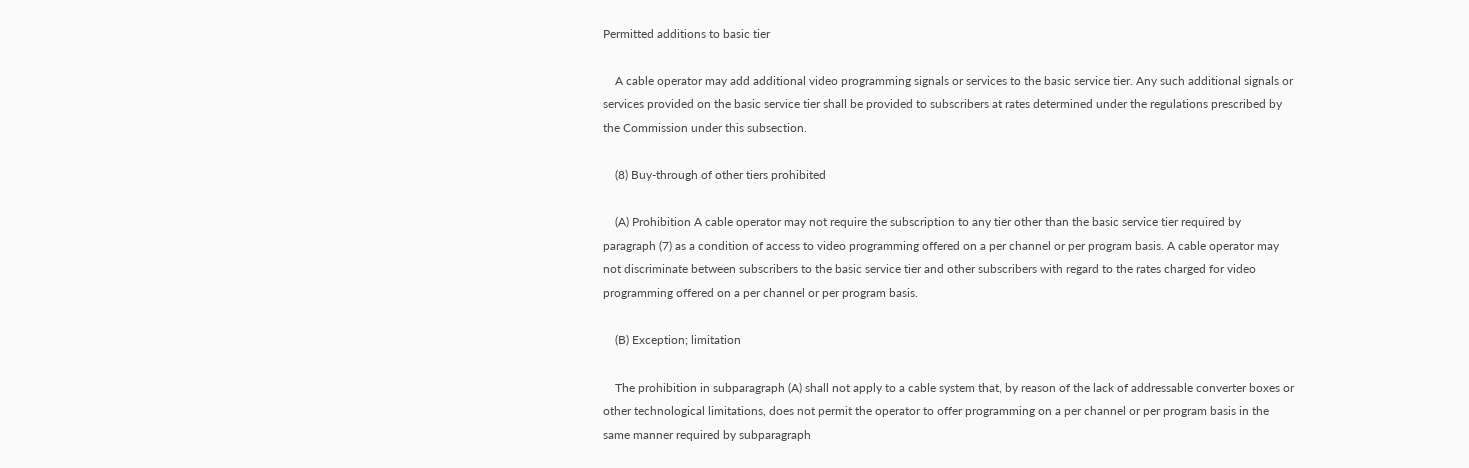Permitted additions to basic tier

    A cable operator may add additional video programming signals or services to the basic service tier. Any such additional signals or services provided on the basic service tier shall be provided to subscribers at rates determined under the regulations prescribed by the Commission under this subsection.

    (8) Buy-through of other tiers prohibited

    (A) Prohibition A cable operator may not require the subscription to any tier other than the basic service tier required by paragraph (7) as a condition of access to video programming offered on a per channel or per program basis. A cable operator may not discriminate between subscribers to the basic service tier and other subscribers with regard to the rates charged for video programming offered on a per channel or per program basis.

    (B) Exception; limitation

    The prohibition in subparagraph (A) shall not apply to a cable system that, by reason of the lack of addressable converter boxes or other technological limitations, does not permit the operator to offer programming on a per channel or per program basis in the same manner required by subparagraph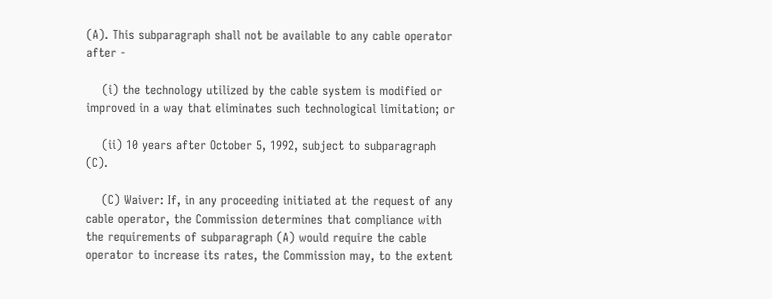(A). This subparagraph shall not be available to any cable operator after -

    (i) the technology utilized by the cable system is modified or improved in a way that eliminates such technological limitation; or

    (ii) 10 years after October 5, 1992, subject to subparagraph (C).

    (C) Waiver: If, in any proceeding initiated at the request of any cable operator, the Commission determines that compliance with the requirements of subparagraph (A) would require the cable operator to increase its rates, the Commission may, to the extent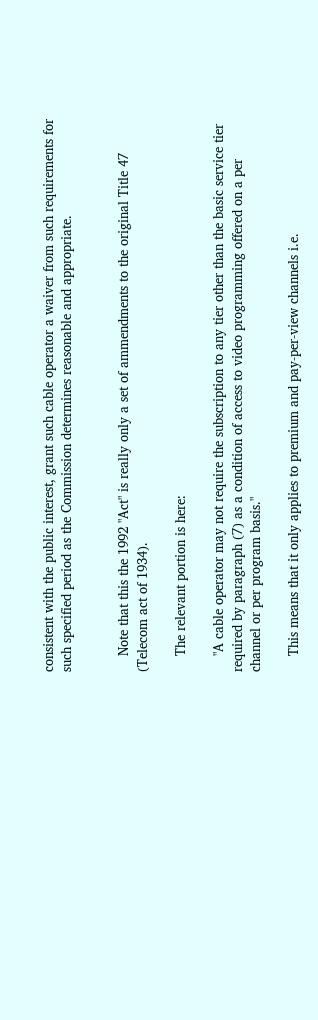consistent with the public interest, grant such cable operator a waiver from such requirements for such specified period as the Commission determines reasonable and appropriate.


    Note that this the 1992 "Act" is really only a set of ammendments to the original Title 47 (Telecom act of 1934).

    The relevant portion is here:

    "A cable operator may not require the subscription to any tier other than the basic service tier required by paragraph (7) as a condition of access to video programming offered on a per channel or per program basis."

    This means that it only applies to premium and pay-per-view channels i.e.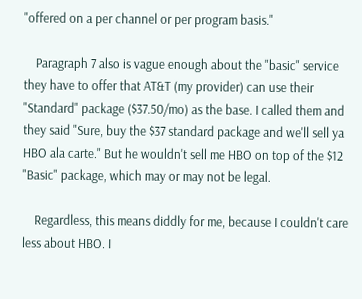"offered on a per channel or per program basis."

    Paragraph 7 also is vague enough about the "basic" service they have to offer that AT&T (my provider) can use their "Standard" package ($37.50/mo) as the base. I called them and they said "Sure, buy the $37 standard package and we'll sell ya HBO ala carte." But he wouldn't sell me HBO on top of the $12 "Basic" package, which may or may not be legal.

    Regardless, this means diddly for me, because I couldn't care less about HBO. I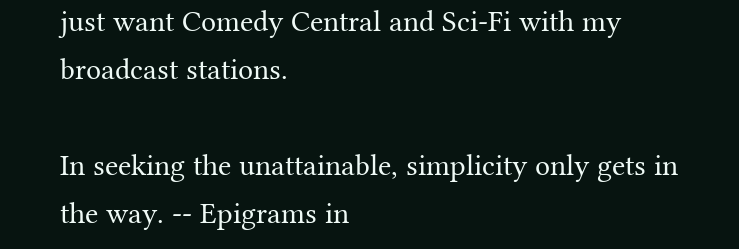just want Comedy Central and Sci-Fi with my broadcast stations.

In seeking the unattainable, simplicity only gets in the way. -- Epigrams in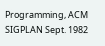Programming, ACM SIGPLAN Sept. 1982